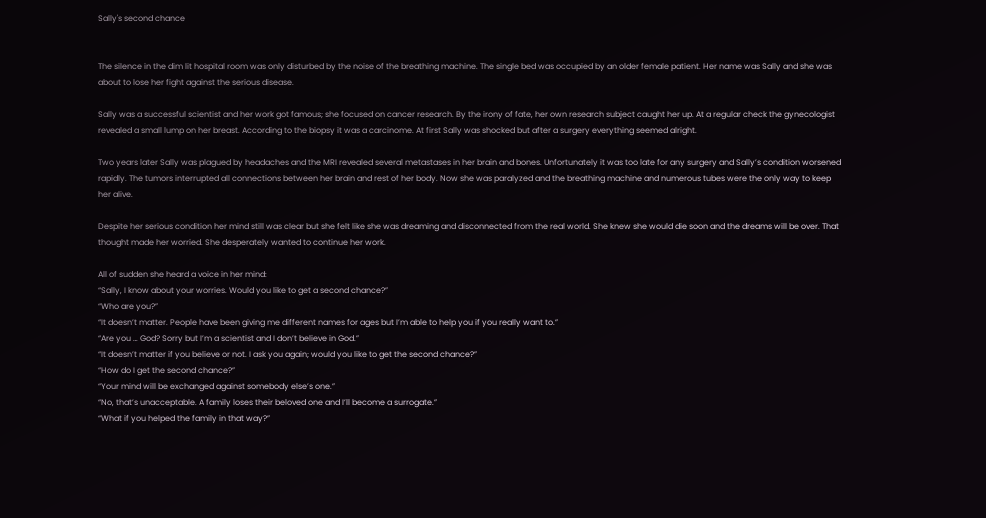Sally's second chance


The silence in the dim lit hospital room was only disturbed by the noise of the breathing machine. The single bed was occupied by an older female patient. Her name was Sally and she was about to lose her fight against the serious disease.

Sally was a successful scientist and her work got famous; she focused on cancer research. By the irony of fate, her own research subject caught her up. At a regular check the gynecologist revealed a small lump on her breast. According to the biopsy it was a carcinome. At first Sally was shocked but after a surgery everything seemed alright.

Two years later Sally was plagued by headaches and the MRI revealed several metastases in her brain and bones. Unfortunately it was too late for any surgery and Sally’s condition worsened rapidly. The tumors interrupted all connections between her brain and rest of her body. Now she was paralyzed and the breathing machine and numerous tubes were the only way to keep her alive.

Despite her serious condition her mind still was clear but she felt like she was dreaming and disconnected from the real world. She knew she would die soon and the dreams will be over. That thought made her worried. She desperately wanted to continue her work.

All of sudden she heard a voice in her mind:
“Sally, I know about your worries. Would you like to get a second chance?”
“Who are you?”
“It doesn’t matter. People have been giving me different names for ages but I’m able to help you if you really want to.”
“Are you … God? Sorry but I’m a scientist and I don’t believe in God.”
“It doesn’t matter if you believe or not. I ask you again; would you like to get the second chance?”
“How do I get the second chance?”
“Your mind will be exchanged against somebody else’s one.”
“No, that’s unacceptable. A family loses their beloved one and I’ll become a surrogate.”
“What if you helped the family in that way?”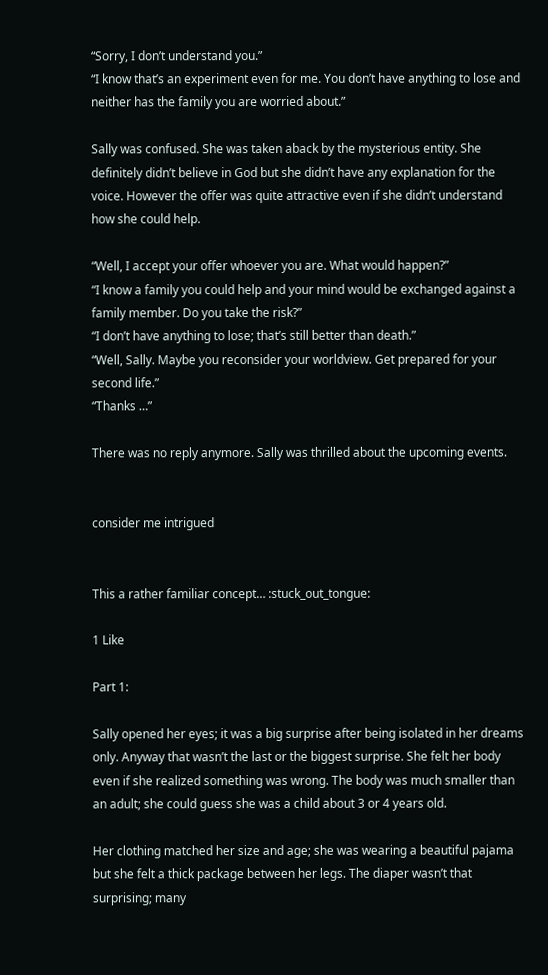“Sorry, I don’t understand you.”
“I know that’s an experiment even for me. You don’t have anything to lose and neither has the family you are worried about.”

Sally was confused. She was taken aback by the mysterious entity. She definitely didn’t believe in God but she didn’t have any explanation for the voice. However the offer was quite attractive even if she didn’t understand how she could help.

“Well, I accept your offer whoever you are. What would happen?”
“I know a family you could help and your mind would be exchanged against a family member. Do you take the risk?”
“I don’t have anything to lose; that’s still better than death.”
“Well, Sally. Maybe you reconsider your worldview. Get prepared for your second life.”
“Thanks …”

There was no reply anymore. Sally was thrilled about the upcoming events.


consider me intrigued


This a rather familiar concept… :stuck_out_tongue:

1 Like

Part 1:

Sally opened her eyes; it was a big surprise after being isolated in her dreams only. Anyway that wasn’t the last or the biggest surprise. She felt her body even if she realized something was wrong. The body was much smaller than an adult; she could guess she was a child about 3 or 4 years old.

Her clothing matched her size and age; she was wearing a beautiful pajama but she felt a thick package between her legs. The diaper wasn’t that surprising; many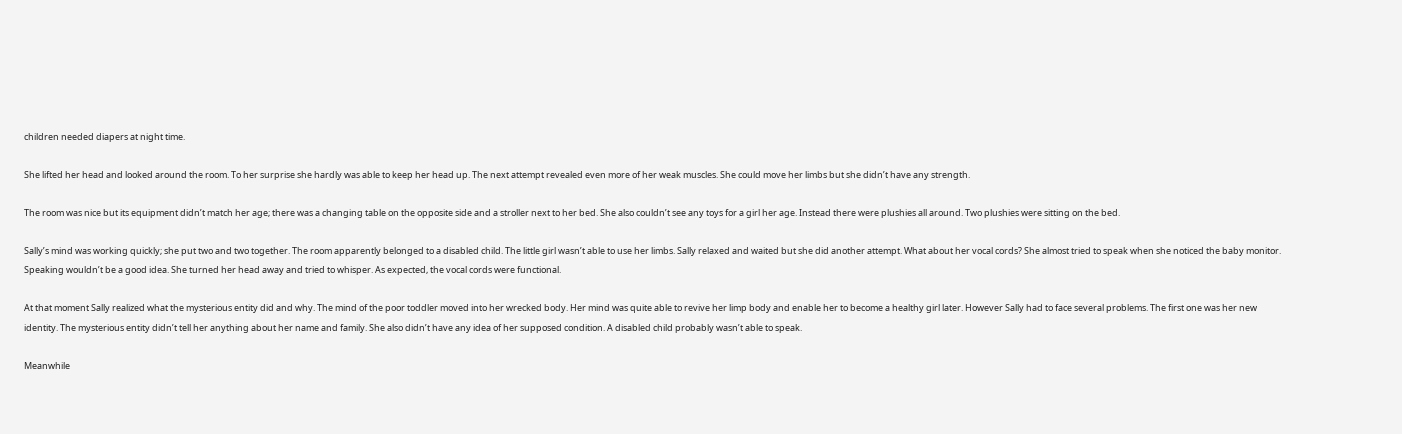children needed diapers at night time.

She lifted her head and looked around the room. To her surprise she hardly was able to keep her head up. The next attempt revealed even more of her weak muscles. She could move her limbs but she didn’t have any strength.

The room was nice but its equipment didn’t match her age; there was a changing table on the opposite side and a stroller next to her bed. She also couldn’t see any toys for a girl her age. Instead there were plushies all around. Two plushies were sitting on the bed.

Sally’s mind was working quickly; she put two and two together. The room apparently belonged to a disabled child. The little girl wasn’t able to use her limbs. Sally relaxed and waited but she did another attempt. What about her vocal cords? She almost tried to speak when she noticed the baby monitor. Speaking wouldn’t be a good idea. She turned her head away and tried to whisper. As expected, the vocal cords were functional.

At that moment Sally realized what the mysterious entity did and why. The mind of the poor toddler moved into her wrecked body. Her mind was quite able to revive her limp body and enable her to become a healthy girl later. However Sally had to face several problems. The first one was her new identity. The mysterious entity didn’t tell her anything about her name and family. She also didn’t have any idea of her supposed condition. A disabled child probably wasn’t able to speak.

Meanwhile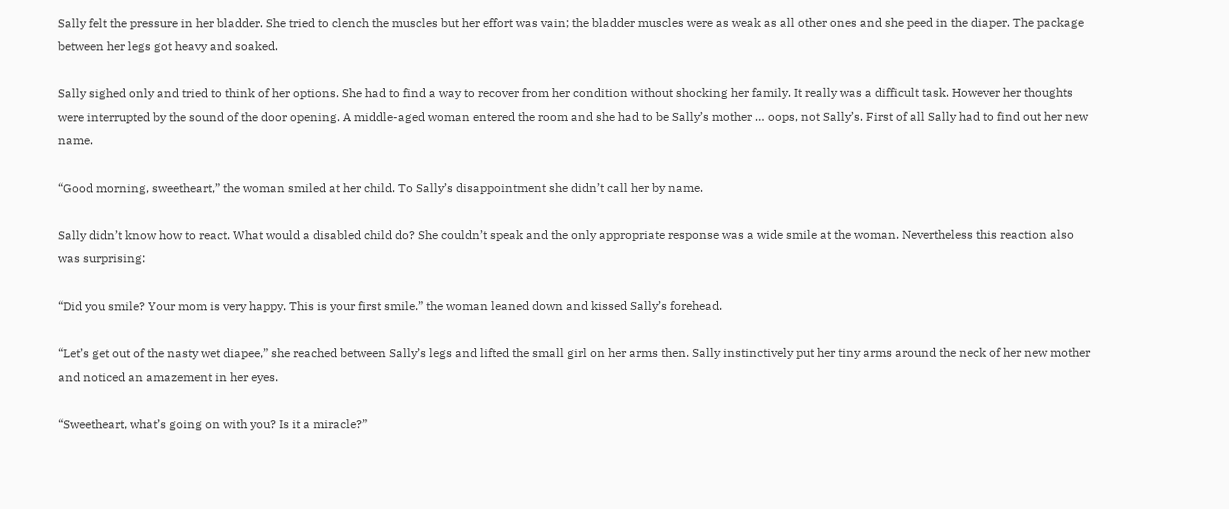Sally felt the pressure in her bladder. She tried to clench the muscles but her effort was vain; the bladder muscles were as weak as all other ones and she peed in the diaper. The package between her legs got heavy and soaked.

Sally sighed only and tried to think of her options. She had to find a way to recover from her condition without shocking her family. It really was a difficult task. However her thoughts were interrupted by the sound of the door opening. A middle-aged woman entered the room and she had to be Sally’s mother … oops, not Sally’s. First of all Sally had to find out her new name.

“Good morning, sweetheart,” the woman smiled at her child. To Sally’s disappointment she didn’t call her by name.

Sally didn’t know how to react. What would a disabled child do? She couldn’t speak and the only appropriate response was a wide smile at the woman. Nevertheless this reaction also was surprising:

“Did you smile? Your mom is very happy. This is your first smile.” the woman leaned down and kissed Sally’s forehead.

“Let’s get out of the nasty wet diapee,” she reached between Sally’s legs and lifted the small girl on her arms then. Sally instinctively put her tiny arms around the neck of her new mother and noticed an amazement in her eyes.

“Sweetheart, what’s going on with you? Is it a miracle?”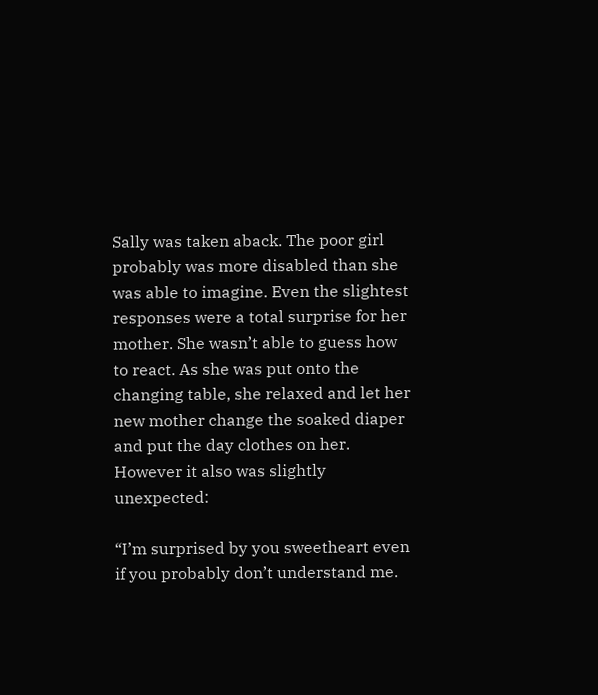Sally was taken aback. The poor girl probably was more disabled than she was able to imagine. Even the slightest responses were a total surprise for her mother. She wasn’t able to guess how to react. As she was put onto the changing table, she relaxed and let her new mother change the soaked diaper and put the day clothes on her. However it also was slightly unexpected:

“I’m surprised by you sweetheart even if you probably don’t understand me.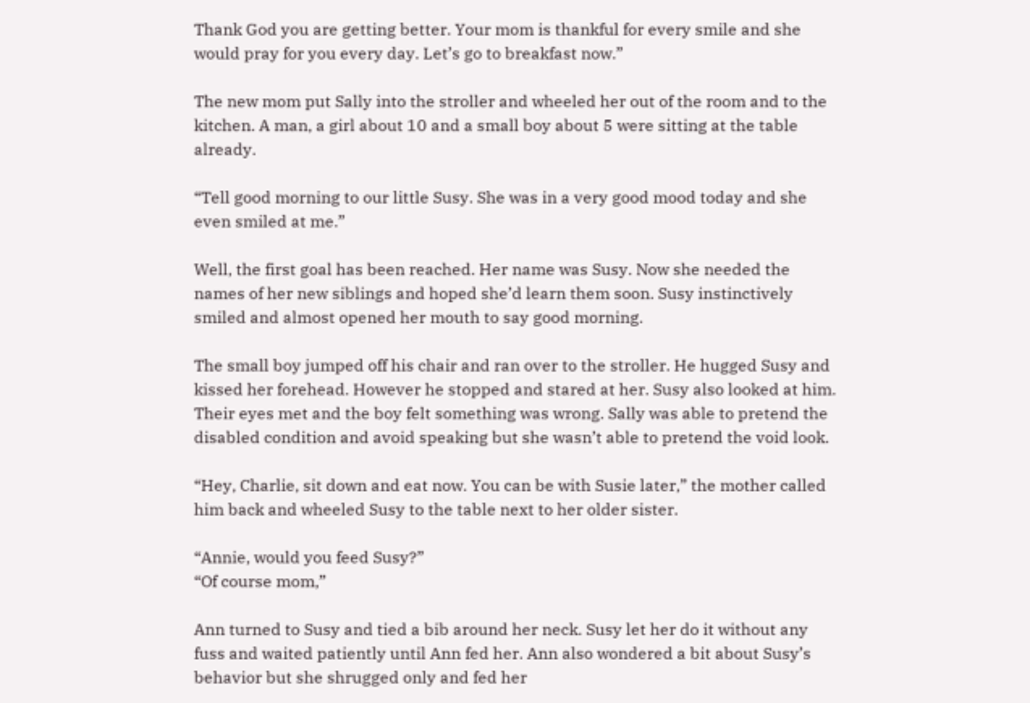Thank God you are getting better. Your mom is thankful for every smile and she would pray for you every day. Let’s go to breakfast now.”

The new mom put Sally into the stroller and wheeled her out of the room and to the kitchen. A man, a girl about 10 and a small boy about 5 were sitting at the table already.

“Tell good morning to our little Susy. She was in a very good mood today and she even smiled at me.”

Well, the first goal has been reached. Her name was Susy. Now she needed the names of her new siblings and hoped she’d learn them soon. Susy instinctively smiled and almost opened her mouth to say good morning.

The small boy jumped off his chair and ran over to the stroller. He hugged Susy and kissed her forehead. However he stopped and stared at her. Susy also looked at him. Their eyes met and the boy felt something was wrong. Sally was able to pretend the disabled condition and avoid speaking but she wasn’t able to pretend the void look.

“Hey, Charlie, sit down and eat now. You can be with Susie later,” the mother called him back and wheeled Susy to the table next to her older sister.

“Annie, would you feed Susy?”
“Of course mom,”

Ann turned to Susy and tied a bib around her neck. Susy let her do it without any fuss and waited patiently until Ann fed her. Ann also wondered a bit about Susy’s behavior but she shrugged only and fed her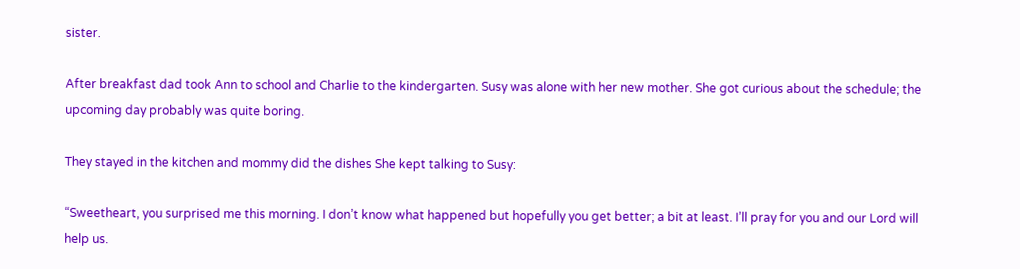sister.

After breakfast dad took Ann to school and Charlie to the kindergarten. Susy was alone with her new mother. She got curious about the schedule; the upcoming day probably was quite boring.

They stayed in the kitchen and mommy did the dishes She kept talking to Susy:

“Sweetheart, you surprised me this morning. I don’t know what happened but hopefully you get better; a bit at least. I’ll pray for you and our Lord will help us.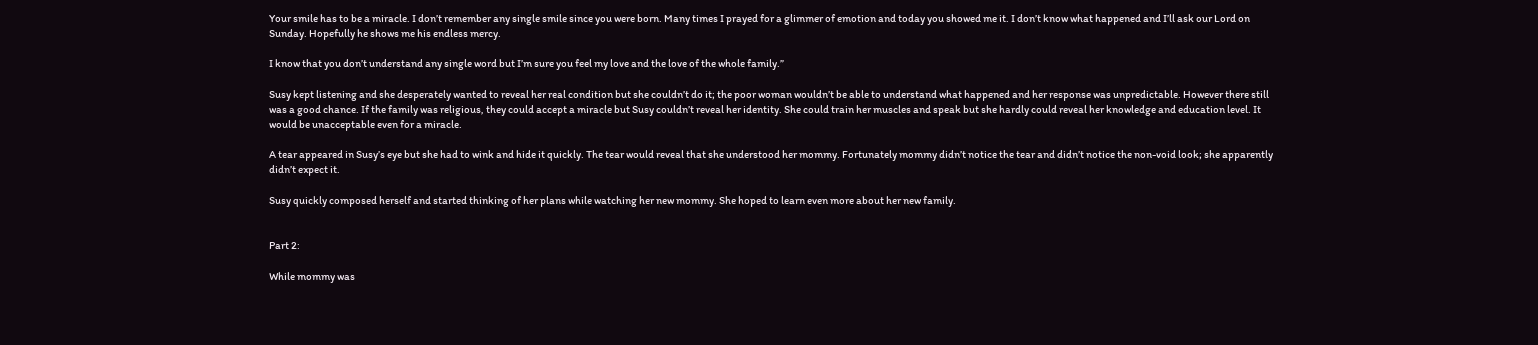Your smile has to be a miracle. I don’t remember any single smile since you were born. Many times I prayed for a glimmer of emotion and today you showed me it. I don’t know what happened and I’ll ask our Lord on Sunday. Hopefully he shows me his endless mercy.

I know that you don’t understand any single word but I’m sure you feel my love and the love of the whole family.”

Susy kept listening and she desperately wanted to reveal her real condition but she couldn’t do it; the poor woman wouldn’t be able to understand what happened and her response was unpredictable. However there still was a good chance. If the family was religious, they could accept a miracle but Susy couldn’t reveal her identity. She could train her muscles and speak but she hardly could reveal her knowledge and education level. It would be unacceptable even for a miracle.

A tear appeared in Susy’s eye but she had to wink and hide it quickly. The tear would reveal that she understood her mommy. Fortunately mommy didn’t notice the tear and didn’t notice the non-void look; she apparently didn’t expect it.

Susy quickly composed herself and started thinking of her plans while watching her new mommy. She hoped to learn even more about her new family.


Part 2:

While mommy was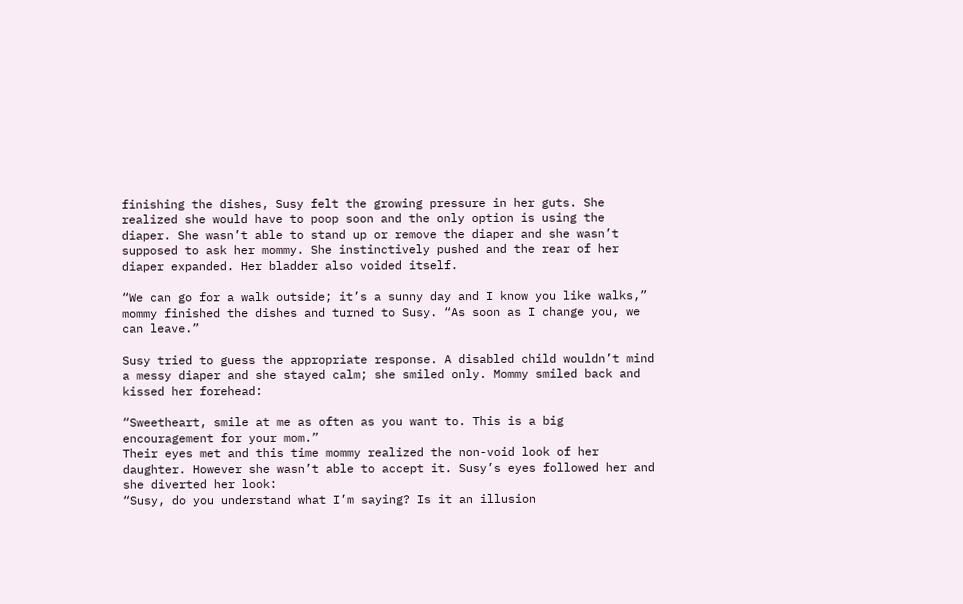finishing the dishes, Susy felt the growing pressure in her guts. She realized she would have to poop soon and the only option is using the diaper. She wasn’t able to stand up or remove the diaper and she wasn’t supposed to ask her mommy. She instinctively pushed and the rear of her diaper expanded. Her bladder also voided itself.

“We can go for a walk outside; it’s a sunny day and I know you like walks,” mommy finished the dishes and turned to Susy. “As soon as I change you, we can leave.”

Susy tried to guess the appropriate response. A disabled child wouldn’t mind a messy diaper and she stayed calm; she smiled only. Mommy smiled back and kissed her forehead:

“Sweetheart, smile at me as often as you want to. This is a big encouragement for your mom.”
Their eyes met and this time mommy realized the non-void look of her daughter. However she wasn’t able to accept it. Susy’s eyes followed her and she diverted her look:
“Susy, do you understand what I’m saying? Is it an illusion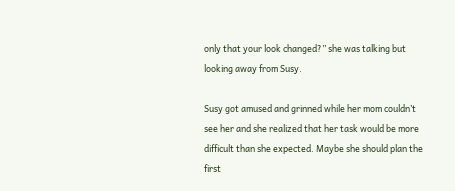only that your look changed?” she was talking but looking away from Susy.

Susy got amused and grinned while her mom couldn’t see her and she realized that her task would be more difficult than she expected. Maybe she should plan the first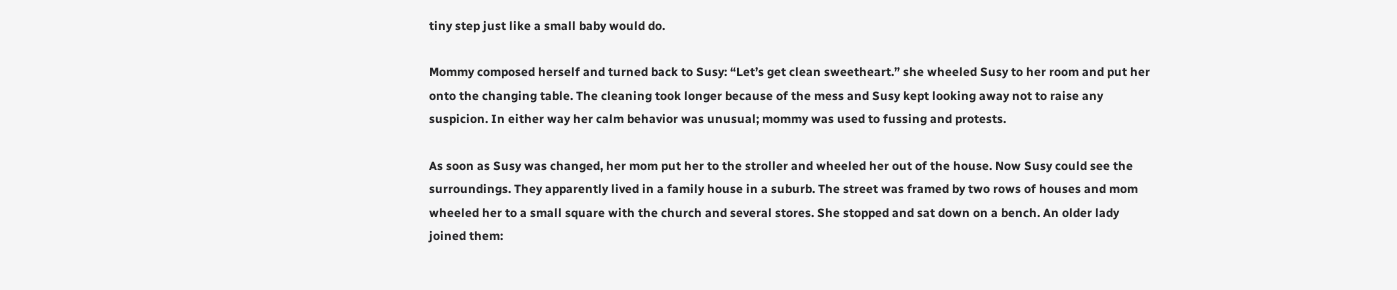tiny step just like a small baby would do.

Mommy composed herself and turned back to Susy: “Let’s get clean sweetheart.” she wheeled Susy to her room and put her onto the changing table. The cleaning took longer because of the mess and Susy kept looking away not to raise any suspicion. In either way her calm behavior was unusual; mommy was used to fussing and protests.

As soon as Susy was changed, her mom put her to the stroller and wheeled her out of the house. Now Susy could see the surroundings. They apparently lived in a family house in a suburb. The street was framed by two rows of houses and mom wheeled her to a small square with the church and several stores. She stopped and sat down on a bench. An older lady joined them: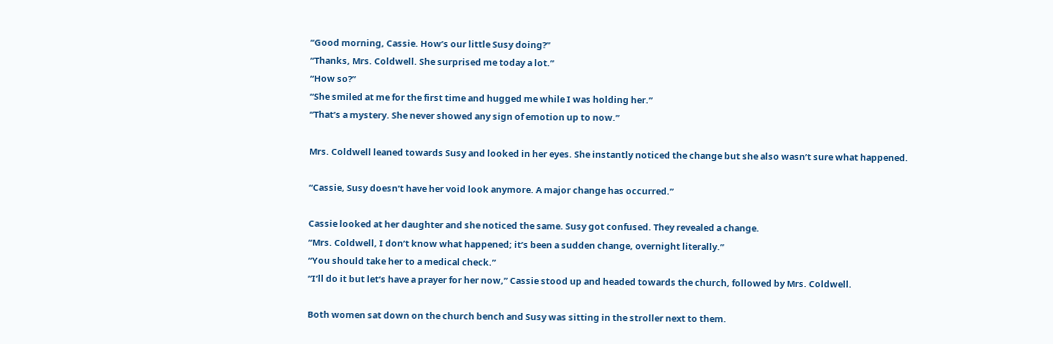“Good morning, Cassie. How’s our little Susy doing?”
“Thanks, Mrs. Coldwell. She surprised me today a lot.”
“How so?”
“She smiled at me for the first time and hugged me while I was holding her.”
“That’s a mystery. She never showed any sign of emotion up to now.”

Mrs. Coldwell leaned towards Susy and looked in her eyes. She instantly noticed the change but she also wasn’t sure what happened.

“Cassie, Susy doesn’t have her void look anymore. A major change has occurred.”

Cassie looked at her daughter and she noticed the same. Susy got confused. They revealed a change.
“Mrs. Coldwell, I don’t know what happened; it’s been a sudden change, overnight literally.”
“You should take her to a medical check.”
“I’ll do it but let’s have a prayer for her now,” Cassie stood up and headed towards the church, followed by Mrs. Coldwell.

Both women sat down on the church bench and Susy was sitting in the stroller next to them.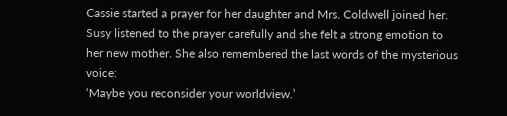Cassie started a prayer for her daughter and Mrs. Coldwell joined her. Susy listened to the prayer carefully and she felt a strong emotion to her new mother. She also remembered the last words of the mysterious voice:
‘Maybe you reconsider your worldview.’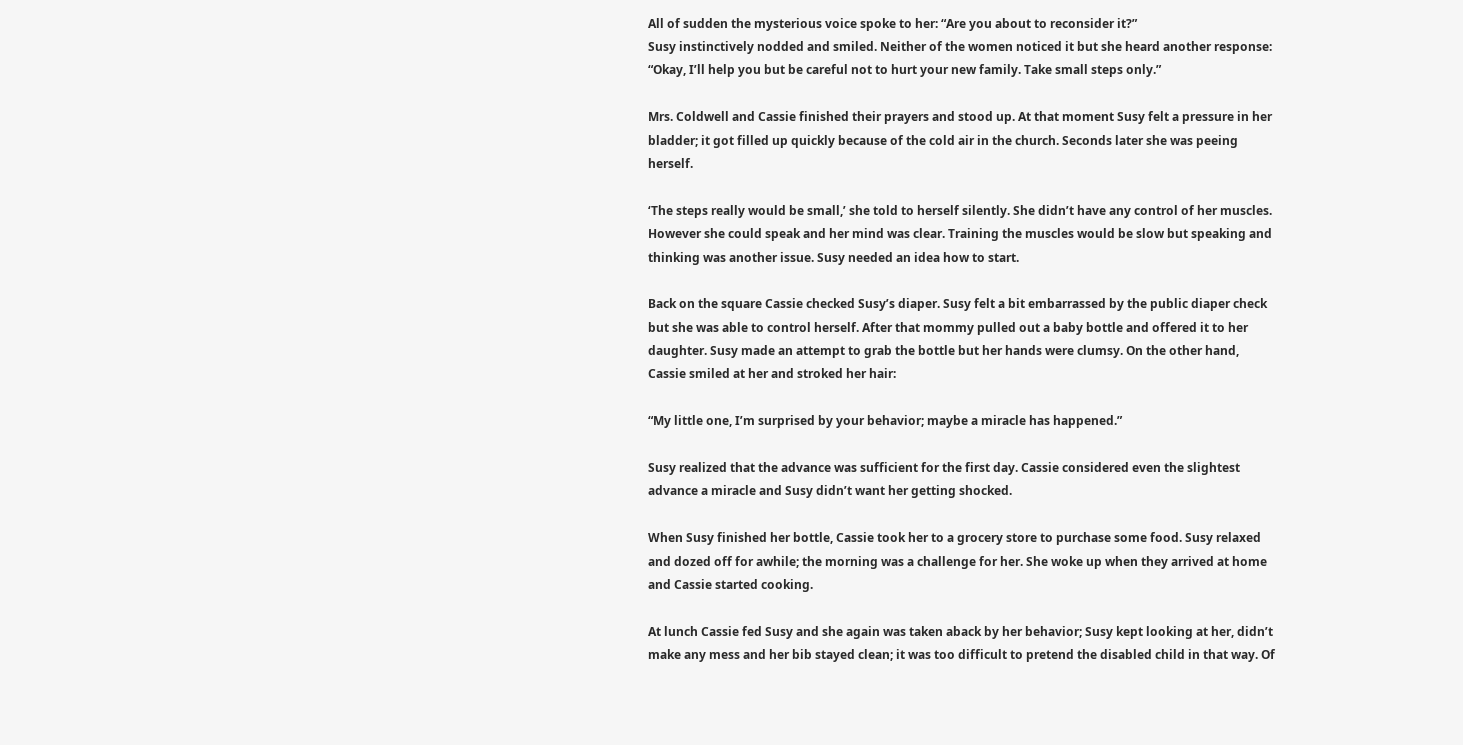All of sudden the mysterious voice spoke to her: “Are you about to reconsider it?”
Susy instinctively nodded and smiled. Neither of the women noticed it but she heard another response:
“Okay, I’ll help you but be careful not to hurt your new family. Take small steps only.”

Mrs. Coldwell and Cassie finished their prayers and stood up. At that moment Susy felt a pressure in her bladder; it got filled up quickly because of the cold air in the church. Seconds later she was peeing herself.

‘The steps really would be small,’ she told to herself silently. She didn’t have any control of her muscles. However she could speak and her mind was clear. Training the muscles would be slow but speaking and thinking was another issue. Susy needed an idea how to start.

Back on the square Cassie checked Susy’s diaper. Susy felt a bit embarrassed by the public diaper check but she was able to control herself. After that mommy pulled out a baby bottle and offered it to her daughter. Susy made an attempt to grab the bottle but her hands were clumsy. On the other hand, Cassie smiled at her and stroked her hair:

“My little one, I’m surprised by your behavior; maybe a miracle has happened.”

Susy realized that the advance was sufficient for the first day. Cassie considered even the slightest advance a miracle and Susy didn’t want her getting shocked.

When Susy finished her bottle, Cassie took her to a grocery store to purchase some food. Susy relaxed and dozed off for awhile; the morning was a challenge for her. She woke up when they arrived at home and Cassie started cooking.

At lunch Cassie fed Susy and she again was taken aback by her behavior; Susy kept looking at her, didn’t make any mess and her bib stayed clean; it was too difficult to pretend the disabled child in that way. Of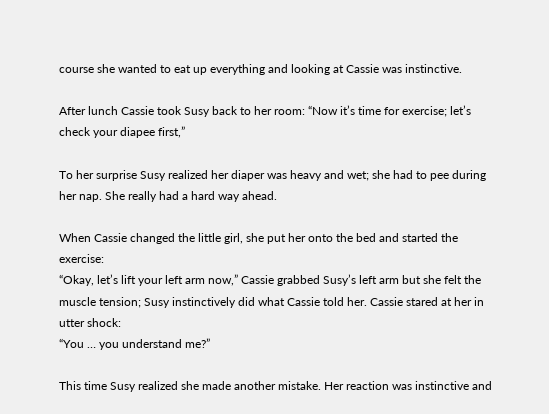course she wanted to eat up everything and looking at Cassie was instinctive.

After lunch Cassie took Susy back to her room: “Now it’s time for exercise; let’s check your diapee first,”

To her surprise Susy realized her diaper was heavy and wet; she had to pee during her nap. She really had a hard way ahead.

When Cassie changed the little girl, she put her onto the bed and started the exercise:
“Okay, let’s lift your left arm now,” Cassie grabbed Susy’s left arm but she felt the muscle tension; Susy instinctively did what Cassie told her. Cassie stared at her in utter shock:
“You … you understand me?”

This time Susy realized she made another mistake. Her reaction was instinctive and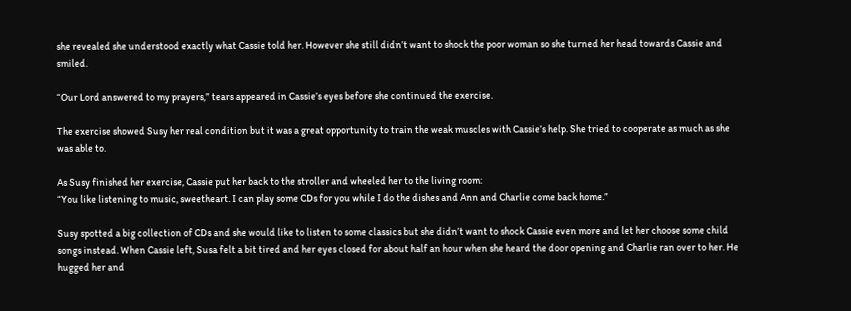she revealed she understood exactly what Cassie told her. However she still didn’t want to shock the poor woman so she turned her head towards Cassie and smiled.

“Our Lord answered to my prayers,” tears appeared in Cassie’s eyes before she continued the exercise.

The exercise showed Susy her real condition but it was a great opportunity to train the weak muscles with Cassie’s help. She tried to cooperate as much as she was able to.

As Susy finished her exercise, Cassie put her back to the stroller and wheeled her to the living room:
“You like listening to music, sweetheart. I can play some CDs for you while I do the dishes and Ann and Charlie come back home.”

Susy spotted a big collection of CDs and she would like to listen to some classics but she didn’t want to shock Cassie even more and let her choose some child songs instead. When Cassie left, Susa felt a bit tired and her eyes closed for about half an hour when she heard the door opening and Charlie ran over to her. He hugged her and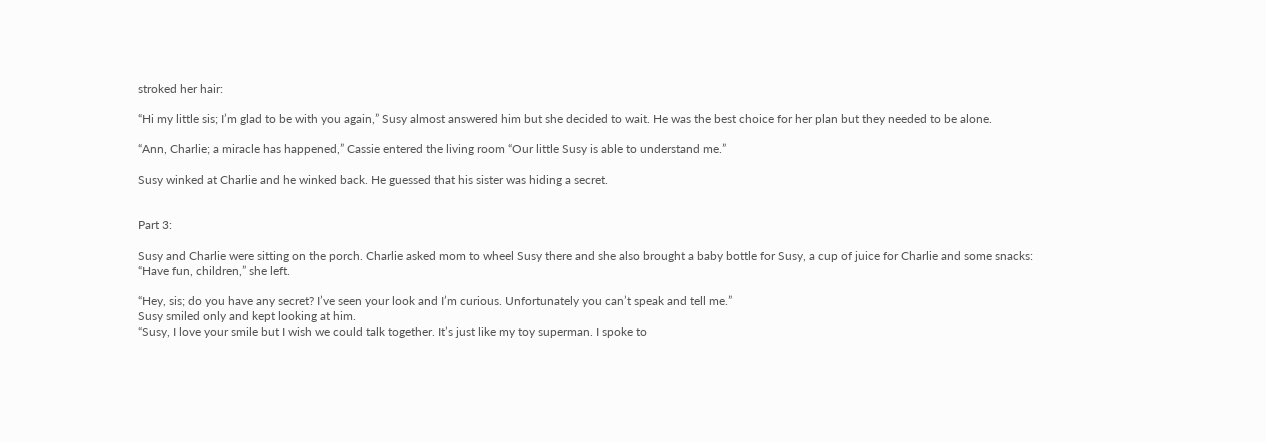stroked her hair:

“Hi my little sis; I’m glad to be with you again,” Susy almost answered him but she decided to wait. He was the best choice for her plan but they needed to be alone.

“Ann, Charlie; a miracle has happened,” Cassie entered the living room “Our little Susy is able to understand me.”

Susy winked at Charlie and he winked back. He guessed that his sister was hiding a secret.


Part 3:

Susy and Charlie were sitting on the porch. Charlie asked mom to wheel Susy there and she also brought a baby bottle for Susy, a cup of juice for Charlie and some snacks:
“Have fun, children,” she left.

“Hey, sis; do you have any secret? I’ve seen your look and I’m curious. Unfortunately you can’t speak and tell me.”
Susy smiled only and kept looking at him.
“Susy, I love your smile but I wish we could talk together. It’s just like my toy superman. I spoke to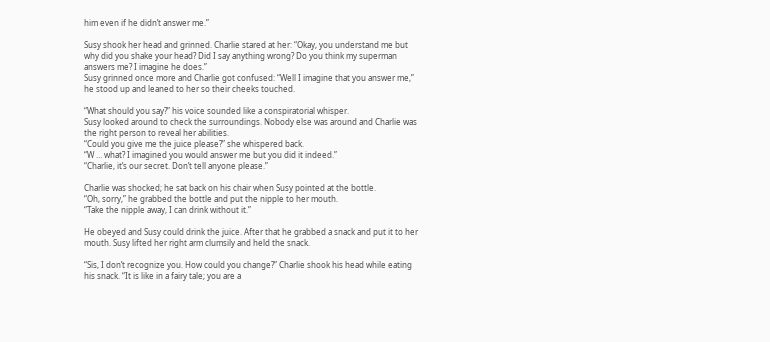him even if he didn’t answer me.”

Susy shook her head and grinned. Charlie stared at her: “Okay, you understand me but why did you shake your head? Did I say anything wrong? Do you think my superman answers me? I imagine he does.”
Susy grinned once more and Charlie got confused: “Well I imagine that you answer me,” he stood up and leaned to her so their cheeks touched.

“What should you say?” his voice sounded like a conspiratorial whisper.
Susy looked around to check the surroundings. Nobody else was around and Charlie was the right person to reveal her abilities.
“Could you give me the juice please?” she whispered back.
“W … what? I imagined you would answer me but you did it indeed.”
“Charlie, it’s our secret. Don’t tell anyone please.”

Charlie was shocked; he sat back on his chair when Susy pointed at the bottle.
“Oh, sorry,” he grabbed the bottle and put the nipple to her mouth.
“Take the nipple away, I can drink without it.”

He obeyed and Susy could drink the juice. After that he grabbed a snack and put it to her mouth. Susy lifted her right arm clumsily and held the snack.

“Sis, I don’t recognize you. How could you change?” Charlie shook his head while eating his snack. “It is like in a fairy tale; you are a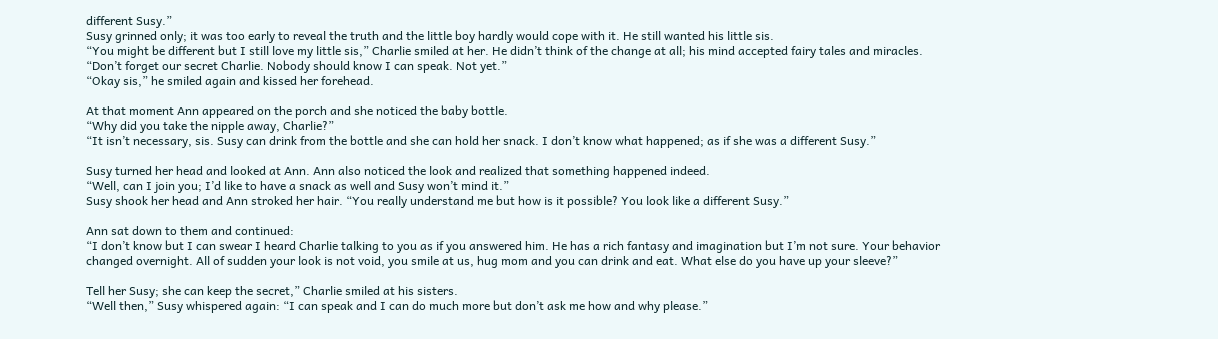different Susy.”
Susy grinned only; it was too early to reveal the truth and the little boy hardly would cope with it. He still wanted his little sis.
“You might be different but I still love my little sis,” Charlie smiled at her. He didn’t think of the change at all; his mind accepted fairy tales and miracles.
“Don’t forget our secret Charlie. Nobody should know I can speak. Not yet.”
“Okay sis,” he smiled again and kissed her forehead.

At that moment Ann appeared on the porch and she noticed the baby bottle.
“Why did you take the nipple away, Charlie?”
“It isn’t necessary, sis. Susy can drink from the bottle and she can hold her snack. I don’t know what happened; as if she was a different Susy.”

Susy turned her head and looked at Ann. Ann also noticed the look and realized that something happened indeed.
“Well, can I join you; I’d like to have a snack as well and Susy won’t mind it.”
Susy shook her head and Ann stroked her hair. “You really understand me but how is it possible? You look like a different Susy.”

Ann sat down to them and continued:
“I don’t know but I can swear I heard Charlie talking to you as if you answered him. He has a rich fantasy and imagination but I’m not sure. Your behavior changed overnight. All of sudden your look is not void, you smile at us, hug mom and you can drink and eat. What else do you have up your sleeve?”

Tell her Susy; she can keep the secret,” Charlie smiled at his sisters.
“Well then,” Susy whispered again: “I can speak and I can do much more but don’t ask me how and why please.”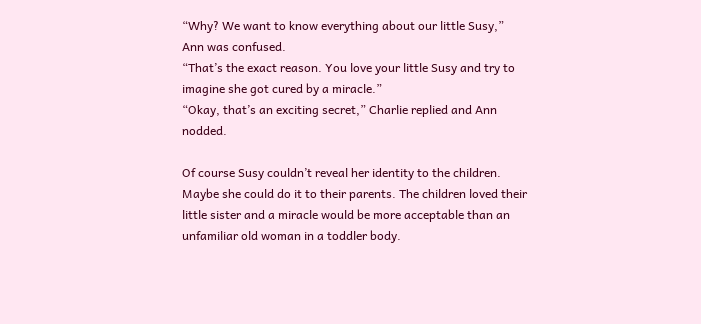“Why? We want to know everything about our little Susy,” Ann was confused.
“That’s the exact reason. You love your little Susy and try to imagine she got cured by a miracle.”
“Okay, that’s an exciting secret,” Charlie replied and Ann nodded.

Of course Susy couldn’t reveal her identity to the children. Maybe she could do it to their parents. The children loved their little sister and a miracle would be more acceptable than an unfamiliar old woman in a toddler body.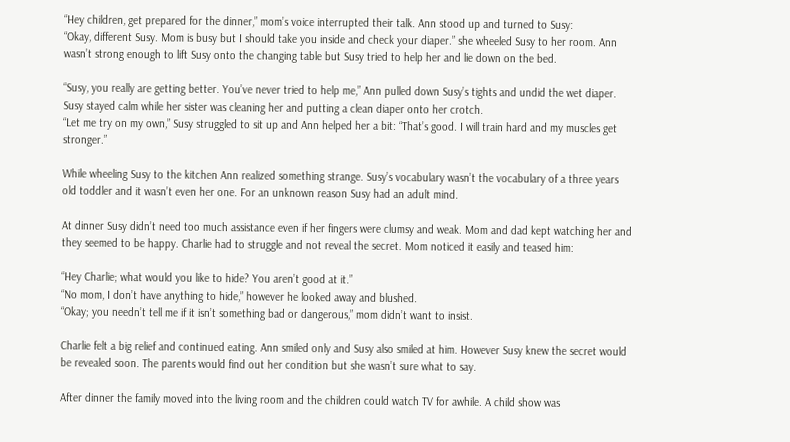“Hey children, get prepared for the dinner,” mom’s voice interrupted their talk. Ann stood up and turned to Susy:
“Okay, different Susy. Mom is busy but I should take you inside and check your diaper.” she wheeled Susy to her room. Ann wasn’t strong enough to lift Susy onto the changing table but Susy tried to help her and lie down on the bed.

“Susy, you really are getting better. You’ve never tried to help me,” Ann pulled down Susy’s tights and undid the wet diaper. Susy stayed calm while her sister was cleaning her and putting a clean diaper onto her crotch.
“Let me try on my own,” Susy struggled to sit up and Ann helped her a bit: “That’s good. I will train hard and my muscles get stronger.”

While wheeling Susy to the kitchen Ann realized something strange. Susy’s vocabulary wasn’t the vocabulary of a three years old toddler and it wasn’t even her one. For an unknown reason Susy had an adult mind.

At dinner Susy didn’t need too much assistance even if her fingers were clumsy and weak. Mom and dad kept watching her and they seemed to be happy. Charlie had to struggle and not reveal the secret. Mom noticed it easily and teased him:

“Hey Charlie; what would you like to hide? You aren’t good at it.”
“No mom, I don’t have anything to hide,” however he looked away and blushed.
“Okay; you needn’t tell me if it isn’t something bad or dangerous,” mom didn’t want to insist.

Charlie felt a big relief and continued eating. Ann smiled only and Susy also smiled at him. However Susy knew the secret would be revealed soon. The parents would find out her condition but she wasn’t sure what to say.

After dinner the family moved into the living room and the children could watch TV for awhile. A child show was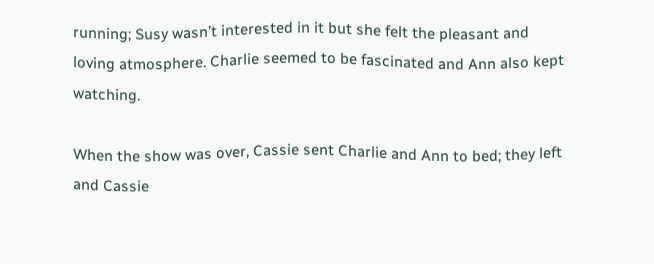running; Susy wasn’t interested in it but she felt the pleasant and loving atmosphere. Charlie seemed to be fascinated and Ann also kept watching.

When the show was over, Cassie sent Charlie and Ann to bed; they left and Cassie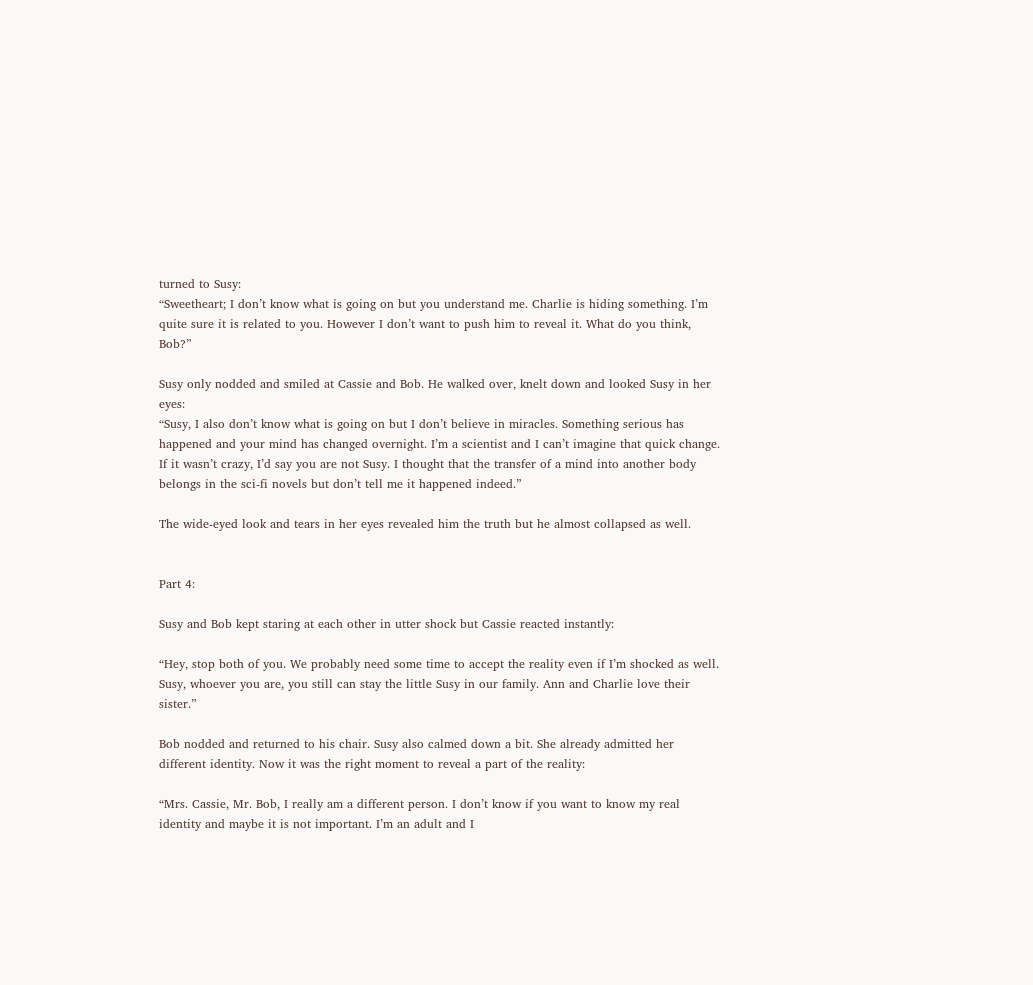turned to Susy:
“Sweetheart; I don’t know what is going on but you understand me. Charlie is hiding something. I’m quite sure it is related to you. However I don’t want to push him to reveal it. What do you think, Bob?”

Susy only nodded and smiled at Cassie and Bob. He walked over, knelt down and looked Susy in her eyes:
“Susy, I also don’t know what is going on but I don’t believe in miracles. Something serious has happened and your mind has changed overnight. I’m a scientist and I can’t imagine that quick change. If it wasn’t crazy, I’d say you are not Susy. I thought that the transfer of a mind into another body belongs in the sci-fi novels but don’t tell me it happened indeed.”

The wide-eyed look and tears in her eyes revealed him the truth but he almost collapsed as well.


Part 4:

Susy and Bob kept staring at each other in utter shock but Cassie reacted instantly:

“Hey, stop both of you. We probably need some time to accept the reality even if I’m shocked as well. Susy, whoever you are, you still can stay the little Susy in our family. Ann and Charlie love their sister.”

Bob nodded and returned to his chair. Susy also calmed down a bit. She already admitted her different identity. Now it was the right moment to reveal a part of the reality:

“Mrs. Cassie, Mr. Bob, I really am a different person. I don’t know if you want to know my real identity and maybe it is not important. I’m an adult and I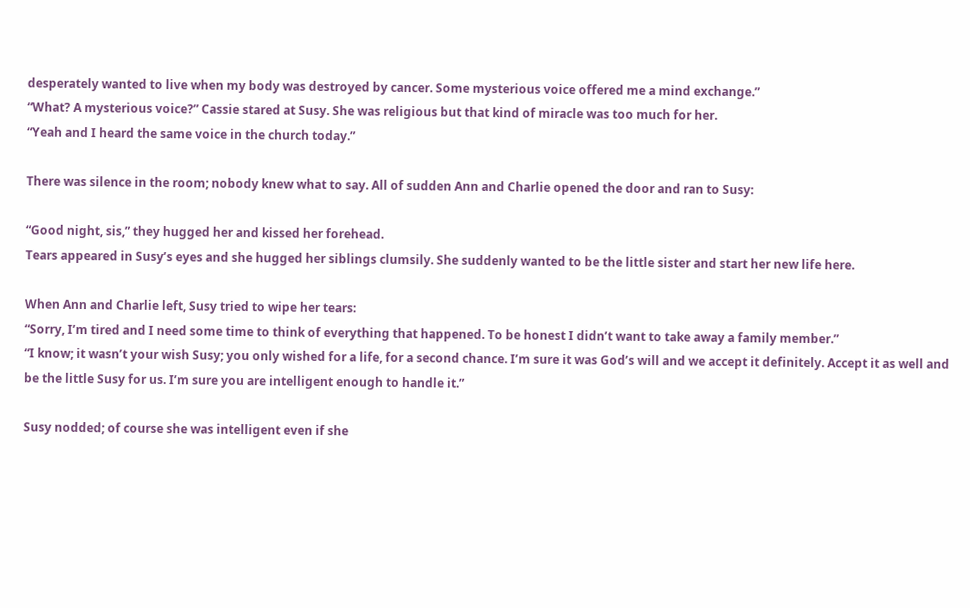desperately wanted to live when my body was destroyed by cancer. Some mysterious voice offered me a mind exchange.”
“What? A mysterious voice?” Cassie stared at Susy. She was religious but that kind of miracle was too much for her.
“Yeah and I heard the same voice in the church today.”

There was silence in the room; nobody knew what to say. All of sudden Ann and Charlie opened the door and ran to Susy:

“Good night, sis,” they hugged her and kissed her forehead.
Tears appeared in Susy’s eyes and she hugged her siblings clumsily. She suddenly wanted to be the little sister and start her new life here.

When Ann and Charlie left, Susy tried to wipe her tears:
“Sorry, I’m tired and I need some time to think of everything that happened. To be honest I didn’t want to take away a family member.”
“I know; it wasn’t your wish Susy; you only wished for a life, for a second chance. I’m sure it was God’s will and we accept it definitely. Accept it as well and be the little Susy for us. I’m sure you are intelligent enough to handle it.”

Susy nodded; of course she was intelligent even if she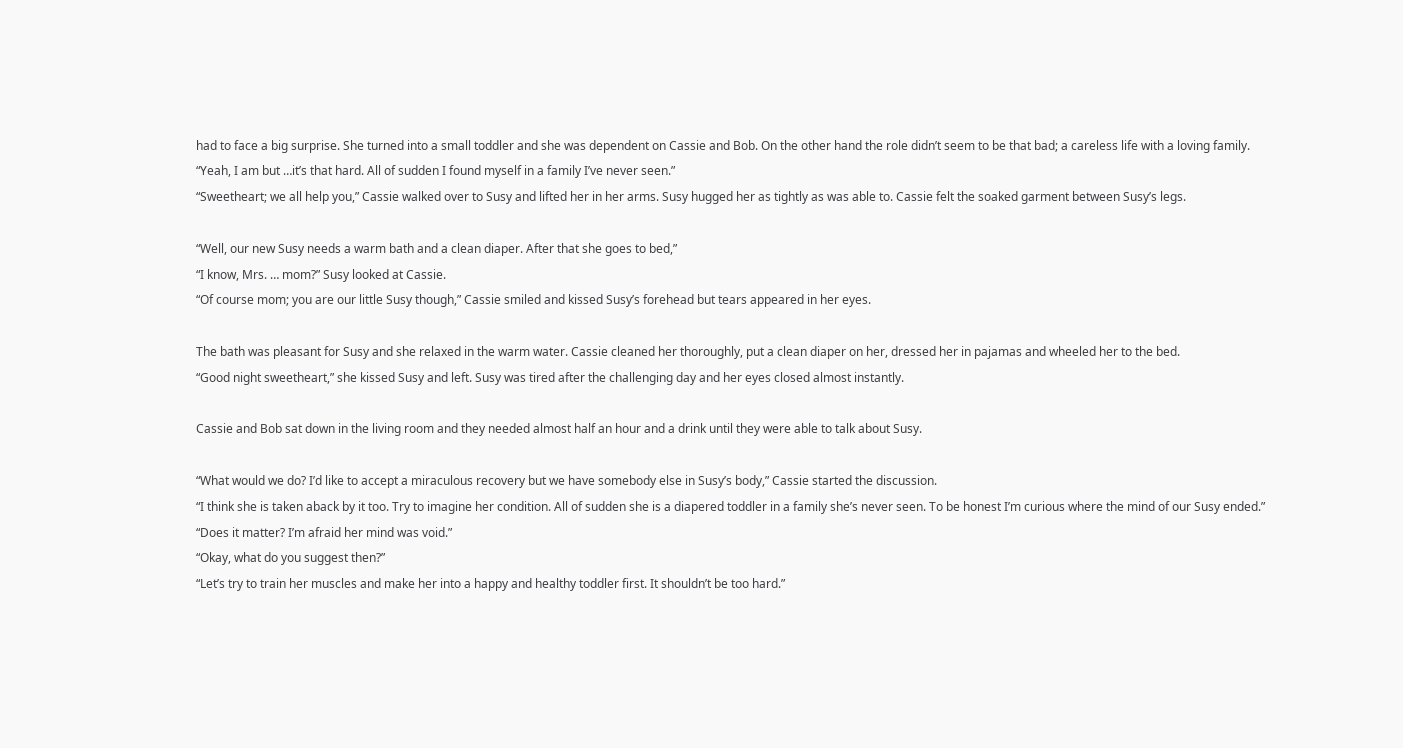had to face a big surprise. She turned into a small toddler and she was dependent on Cassie and Bob. On the other hand the role didn’t seem to be that bad; a careless life with a loving family.
“Yeah, I am but …it’s that hard. All of sudden I found myself in a family I’ve never seen.”
“Sweetheart; we all help you,” Cassie walked over to Susy and lifted her in her arms. Susy hugged her as tightly as was able to. Cassie felt the soaked garment between Susy’s legs.

“Well, our new Susy needs a warm bath and a clean diaper. After that she goes to bed,”
“I know, Mrs. … mom?” Susy looked at Cassie.
“Of course mom; you are our little Susy though,” Cassie smiled and kissed Susy’s forehead but tears appeared in her eyes.

The bath was pleasant for Susy and she relaxed in the warm water. Cassie cleaned her thoroughly, put a clean diaper on her, dressed her in pajamas and wheeled her to the bed.
“Good night sweetheart,” she kissed Susy and left. Susy was tired after the challenging day and her eyes closed almost instantly.

Cassie and Bob sat down in the living room and they needed almost half an hour and a drink until they were able to talk about Susy.

“What would we do? I’d like to accept a miraculous recovery but we have somebody else in Susy’s body,” Cassie started the discussion.
“I think she is taken aback by it too. Try to imagine her condition. All of sudden she is a diapered toddler in a family she’s never seen. To be honest I’m curious where the mind of our Susy ended.”
“Does it matter? I’m afraid her mind was void.”
“Okay, what do you suggest then?”
“Let’s try to train her muscles and make her into a happy and healthy toddler first. It shouldn’t be too hard.”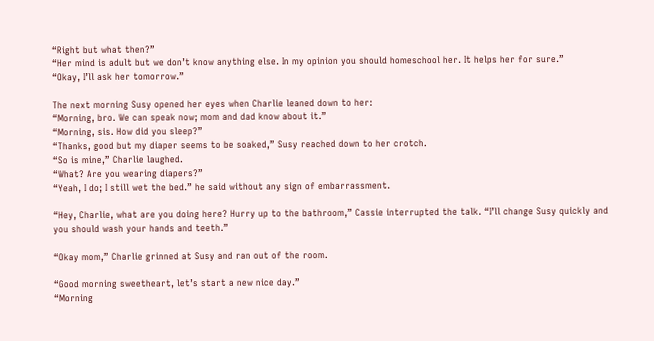“Right but what then?”
“Her mind is adult but we don’t know anything else. In my opinion you should homeschool her. It helps her for sure.”
“Okay, I’ll ask her tomorrow.”

The next morning Susy opened her eyes when Charlie leaned down to her:
“Morning, bro. We can speak now; mom and dad know about it.”
“Morning, sis. How did you sleep?”
“Thanks, good but my diaper seems to be soaked,” Susy reached down to her crotch.
“So is mine,” Charlie laughed.
“What? Are you wearing diapers?”
“Yeah, I do; I still wet the bed.” he said without any sign of embarrassment.

“Hey, Charlie, what are you doing here? Hurry up to the bathroom,” Cassie interrupted the talk. “I’ll change Susy quickly and you should wash your hands and teeth.”

“Okay mom,” Charlie grinned at Susy and ran out of the room.

“Good morning sweetheart, let’s start a new nice day.”
“Morning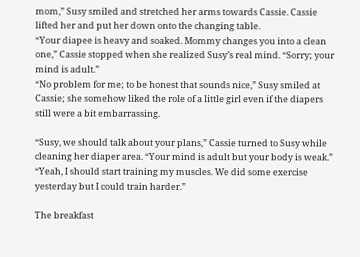mom,” Susy smiled and stretched her arms towards Cassie. Cassie lifted her and put her down onto the changing table.
“Your diapee is heavy and soaked. Mommy changes you into a clean one,” Cassie stopped when she realized Susy’s real mind. “Sorry; your mind is adult.”
“No problem for me; to be honest that sounds nice,” Susy smiled at Cassie; she somehow liked the role of a little girl even if the diapers still were a bit embarrassing.

“Susy, we should talk about your plans,” Cassie turned to Susy while cleaning her diaper area. “Your mind is adult but your body is weak.”
“Yeah, I should start training my muscles. We did some exercise yesterday but I could train harder.”

The breakfast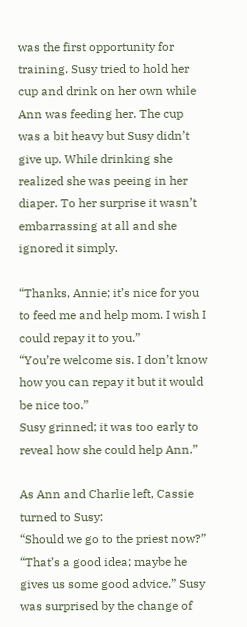was the first opportunity for training. Susy tried to hold her cup and drink on her own while Ann was feeding her. The cup was a bit heavy but Susy didn’t give up. While drinking she realized she was peeing in her diaper. To her surprise it wasn’t embarrassing at all and she ignored it simply.

“Thanks, Annie; it’s nice for you to feed me and help mom. I wish I could repay it to you.”
“You’re welcome sis. I don’t know how you can repay it but it would be nice too.”
Susy grinned; it was too early to reveal how she could help Ann.”

As Ann and Charlie left, Cassie turned to Susy:
“Should we go to the priest now?”
“That’s a good idea; maybe he gives us some good advice.” Susy was surprised by the change of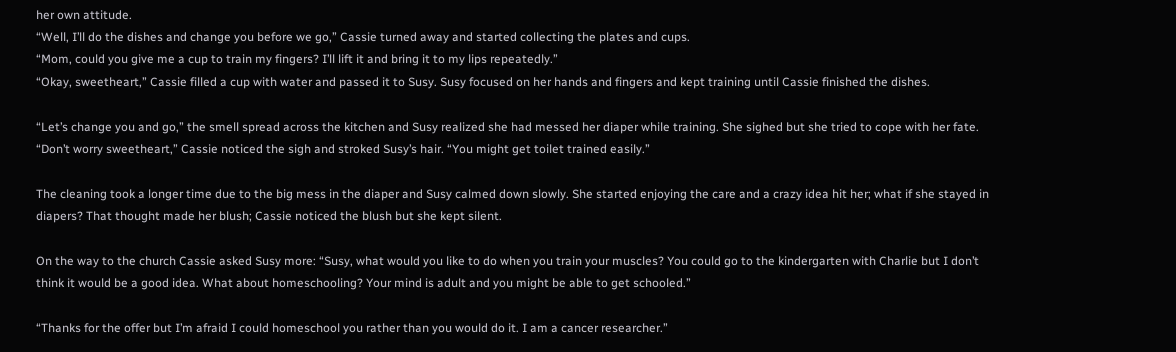her own attitude.
“Well, I’ll do the dishes and change you before we go,” Cassie turned away and started collecting the plates and cups.
“Mom, could you give me a cup to train my fingers? I’ll lift it and bring it to my lips repeatedly.”
“Okay, sweetheart,” Cassie filled a cup with water and passed it to Susy. Susy focused on her hands and fingers and kept training until Cassie finished the dishes.

“Let’s change you and go,” the smell spread across the kitchen and Susy realized she had messed her diaper while training. She sighed but she tried to cope with her fate.
“Don’t worry sweetheart,” Cassie noticed the sigh and stroked Susy’s hair. “You might get toilet trained easily.”

The cleaning took a longer time due to the big mess in the diaper and Susy calmed down slowly. She started enjoying the care and a crazy idea hit her; what if she stayed in diapers? That thought made her blush; Cassie noticed the blush but she kept silent.

On the way to the church Cassie asked Susy more: “Susy, what would you like to do when you train your muscles? You could go to the kindergarten with Charlie but I don’t think it would be a good idea. What about homeschooling? Your mind is adult and you might be able to get schooled.”

“Thanks for the offer but I’m afraid I could homeschool you rather than you would do it. I am a cancer researcher.”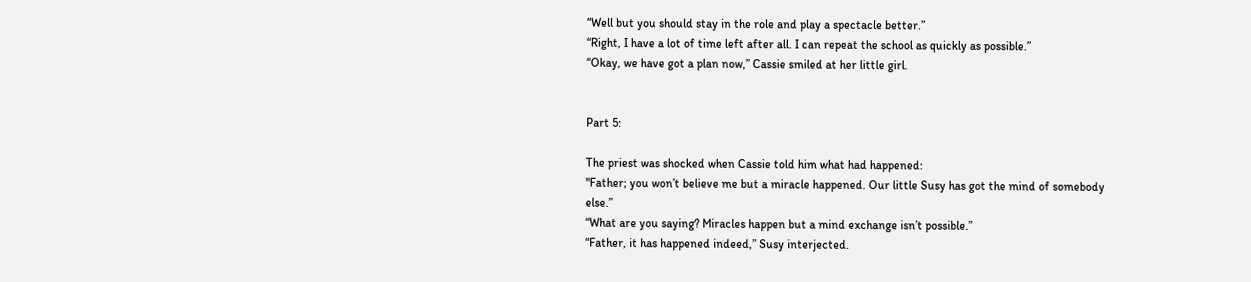“Well but you should stay in the role and play a spectacle better.”
“Right, I have a lot of time left after all. I can repeat the school as quickly as possible.”
“Okay, we have got a plan now,” Cassie smiled at her little girl.


Part 5:

The priest was shocked when Cassie told him what had happened:
"Father; you won’t believe me but a miracle happened. Our little Susy has got the mind of somebody else.”
“What are you saying? Miracles happen but a mind exchange isn’t possible.”
“Father, it has happened indeed,” Susy interjected.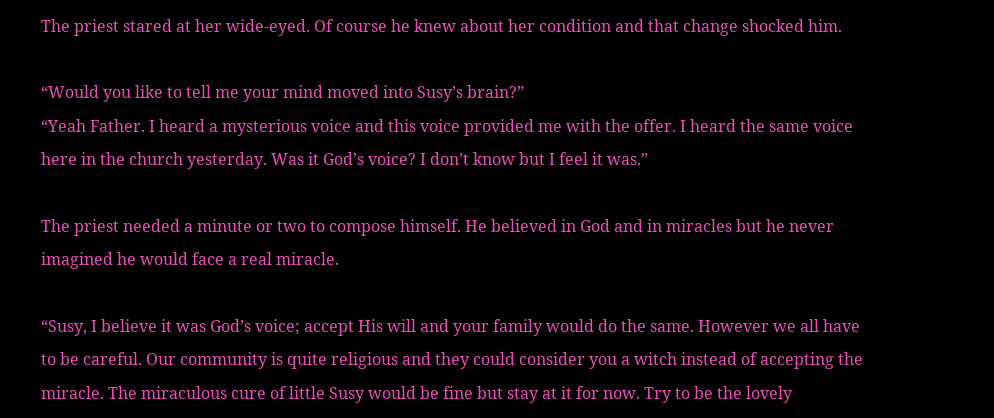The priest stared at her wide-eyed. Of course he knew about her condition and that change shocked him.

“Would you like to tell me your mind moved into Susy’s brain?”
“Yeah Father. I heard a mysterious voice and this voice provided me with the offer. I heard the same voice here in the church yesterday. Was it God’s voice? I don’t know but I feel it was.”

The priest needed a minute or two to compose himself. He believed in God and in miracles but he never imagined he would face a real miracle.

“Susy, I believe it was God’s voice; accept His will and your family would do the same. However we all have to be careful. Our community is quite religious and they could consider you a witch instead of accepting the miracle. The miraculous cure of little Susy would be fine but stay at it for now. Try to be the lovely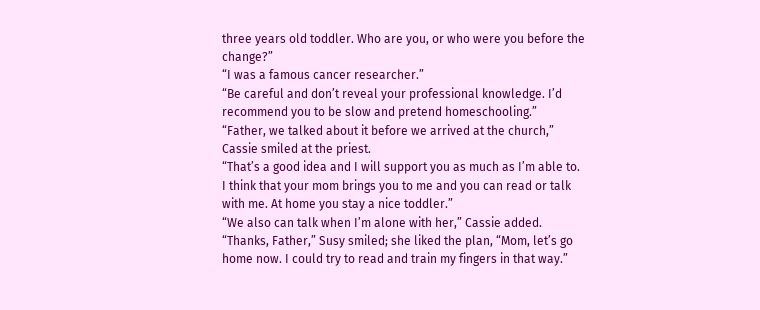three years old toddler. Who are you, or who were you before the change?”
“I was a famous cancer researcher.”
“Be careful and don’t reveal your professional knowledge. I’d recommend you to be slow and pretend homeschooling.”
“Father, we talked about it before we arrived at the church,” Cassie smiled at the priest.
“That’s a good idea and I will support you as much as I’m able to. I think that your mom brings you to me and you can read or talk with me. At home you stay a nice toddler.”
“We also can talk when I’m alone with her,” Cassie added.
“Thanks, Father,” Susy smiled; she liked the plan, “Mom, let’s go home now. I could try to read and train my fingers in that way.”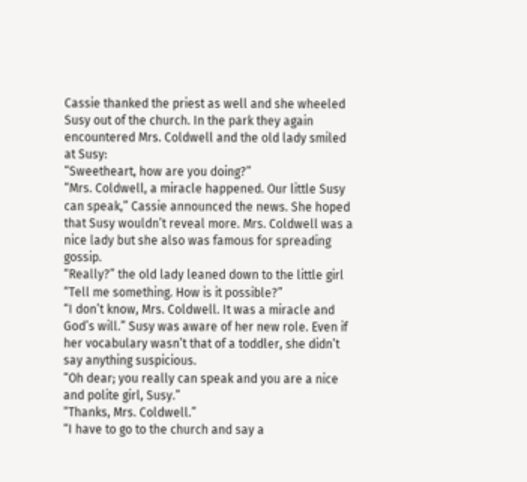Cassie thanked the priest as well and she wheeled Susy out of the church. In the park they again encountered Mrs. Coldwell and the old lady smiled at Susy:
“Sweetheart, how are you doing?”
“Mrs. Coldwell, a miracle happened. Our little Susy can speak,” Cassie announced the news. She hoped that Susy wouldn’t reveal more. Mrs. Coldwell was a nice lady but she also was famous for spreading gossip.
“Really?” the old lady leaned down to the little girl “Tell me something. How is it possible?”
“I don’t know, Mrs. Coldwell. It was a miracle and God’s will.” Susy was aware of her new role. Even if her vocabulary wasn’t that of a toddler, she didn’t say anything suspicious.
“Oh dear; you really can speak and you are a nice and polite girl, Susy.”
“Thanks, Mrs. Coldwell.”
“I have to go to the church and say a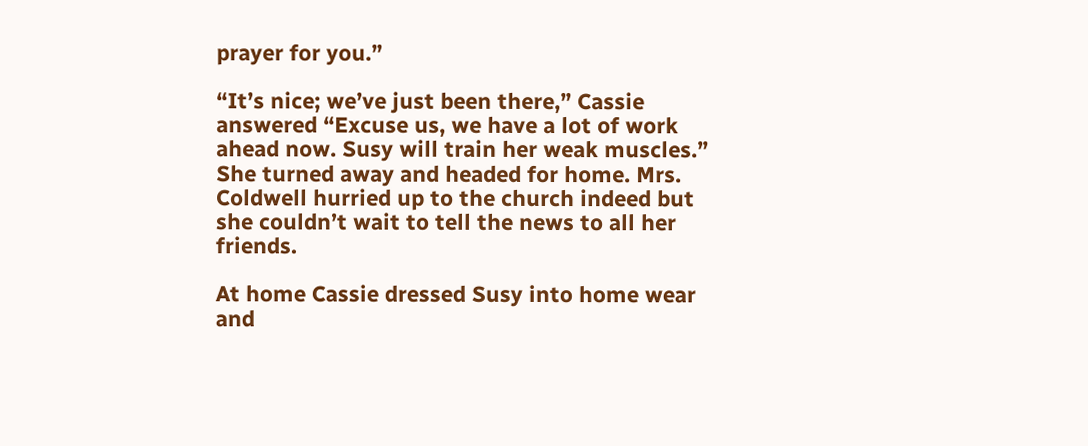prayer for you.”

“It’s nice; we’ve just been there,” Cassie answered “Excuse us, we have a lot of work ahead now. Susy will train her weak muscles.” She turned away and headed for home. Mrs. Coldwell hurried up to the church indeed but she couldn’t wait to tell the news to all her friends.

At home Cassie dressed Susy into home wear and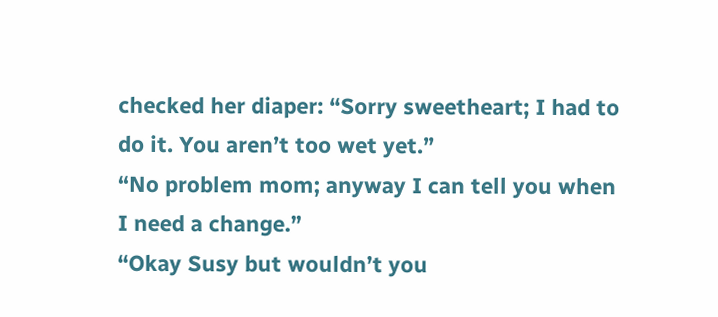checked her diaper: “Sorry sweetheart; I had to do it. You aren’t too wet yet.”
“No problem mom; anyway I can tell you when I need a change.”
“Okay Susy but wouldn’t you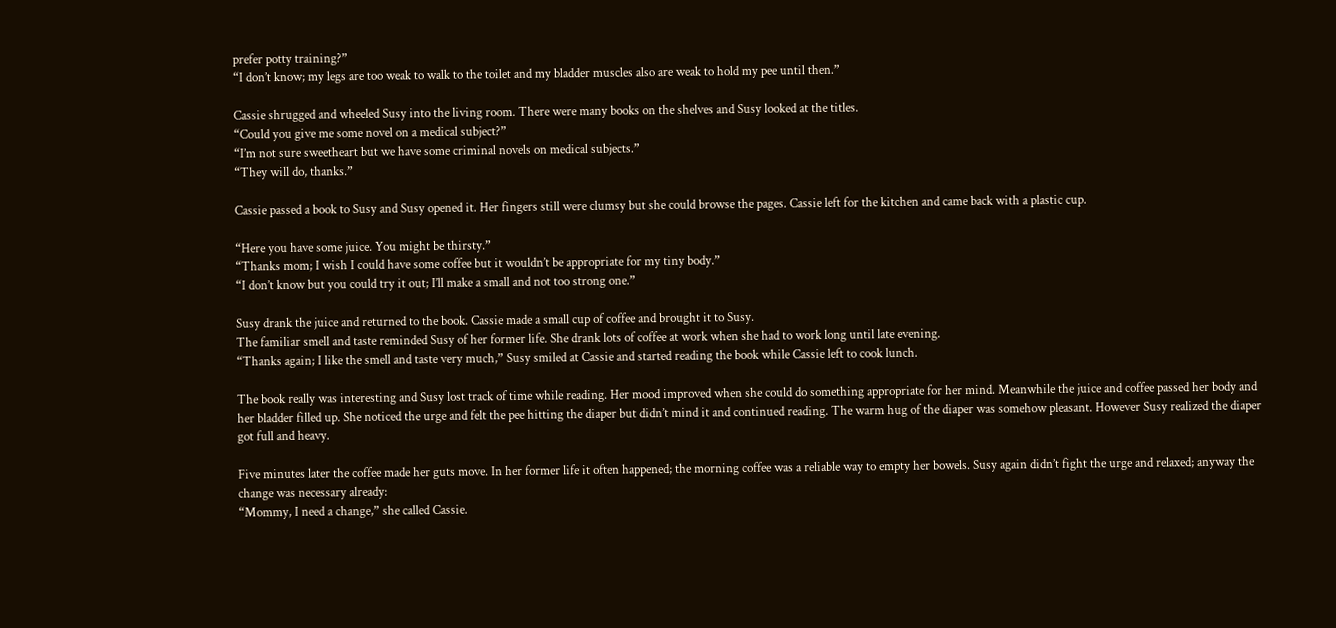prefer potty training?”
“I don’t know; my legs are too weak to walk to the toilet and my bladder muscles also are weak to hold my pee until then.”

Cassie shrugged and wheeled Susy into the living room. There were many books on the shelves and Susy looked at the titles.
“Could you give me some novel on a medical subject?”
“I’m not sure sweetheart but we have some criminal novels on medical subjects.”
“They will do, thanks.”

Cassie passed a book to Susy and Susy opened it. Her fingers still were clumsy but she could browse the pages. Cassie left for the kitchen and came back with a plastic cup.

“Here you have some juice. You might be thirsty.”
“Thanks mom; I wish I could have some coffee but it wouldn’t be appropriate for my tiny body.”
“I don’t know but you could try it out; I’ll make a small and not too strong one.”

Susy drank the juice and returned to the book. Cassie made a small cup of coffee and brought it to Susy.
The familiar smell and taste reminded Susy of her former life. She drank lots of coffee at work when she had to work long until late evening.
“Thanks again; I like the smell and taste very much,” Susy smiled at Cassie and started reading the book while Cassie left to cook lunch.

The book really was interesting and Susy lost track of time while reading. Her mood improved when she could do something appropriate for her mind. Meanwhile the juice and coffee passed her body and her bladder filled up. She noticed the urge and felt the pee hitting the diaper but didn’t mind it and continued reading. The warm hug of the diaper was somehow pleasant. However Susy realized the diaper got full and heavy.

Five minutes later the coffee made her guts move. In her former life it often happened; the morning coffee was a reliable way to empty her bowels. Susy again didn’t fight the urge and relaxed; anyway the change was necessary already:
“Mommy, I need a change,” she called Cassie.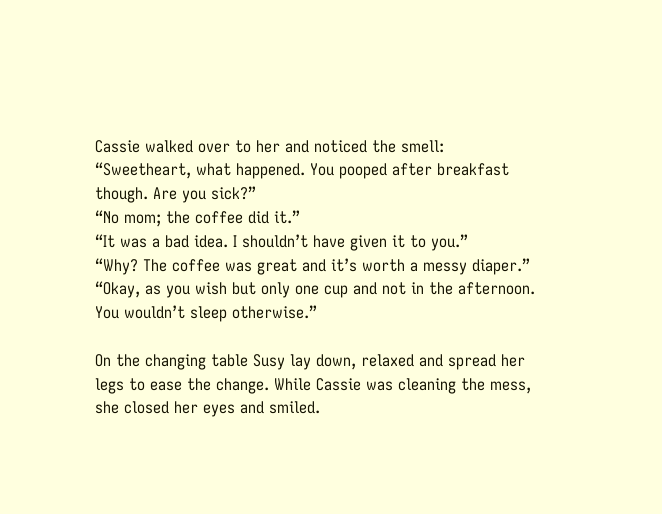Cassie walked over to her and noticed the smell:
“Sweetheart, what happened. You pooped after breakfast though. Are you sick?”
“No mom; the coffee did it.”
“It was a bad idea. I shouldn’t have given it to you.”
“Why? The coffee was great and it’s worth a messy diaper.”
“Okay, as you wish but only one cup and not in the afternoon. You wouldn’t sleep otherwise.”

On the changing table Susy lay down, relaxed and spread her legs to ease the change. While Cassie was cleaning the mess, she closed her eyes and smiled.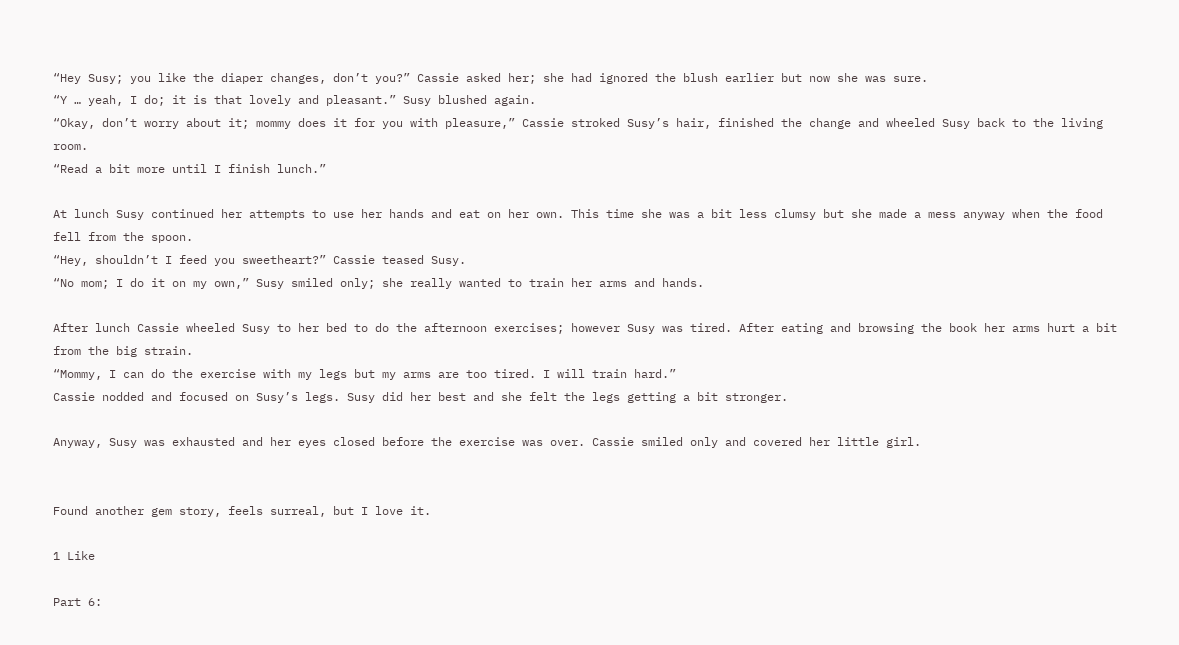“Hey Susy; you like the diaper changes, don’t you?” Cassie asked her; she had ignored the blush earlier but now she was sure.
“Y … yeah, I do; it is that lovely and pleasant.” Susy blushed again.
“Okay, don’t worry about it; mommy does it for you with pleasure,” Cassie stroked Susy’s hair, finished the change and wheeled Susy back to the living room.
“Read a bit more until I finish lunch.”

At lunch Susy continued her attempts to use her hands and eat on her own. This time she was a bit less clumsy but she made a mess anyway when the food fell from the spoon.
“Hey, shouldn’t I feed you sweetheart?” Cassie teased Susy.
“No mom; I do it on my own,” Susy smiled only; she really wanted to train her arms and hands.

After lunch Cassie wheeled Susy to her bed to do the afternoon exercises; however Susy was tired. After eating and browsing the book her arms hurt a bit from the big strain.
“Mommy, I can do the exercise with my legs but my arms are too tired. I will train hard.”
Cassie nodded and focused on Susy’s legs. Susy did her best and she felt the legs getting a bit stronger.

Anyway, Susy was exhausted and her eyes closed before the exercise was over. Cassie smiled only and covered her little girl.


Found another gem story, feels surreal, but I love it.

1 Like

Part 6: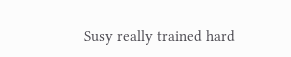Susy really trained hard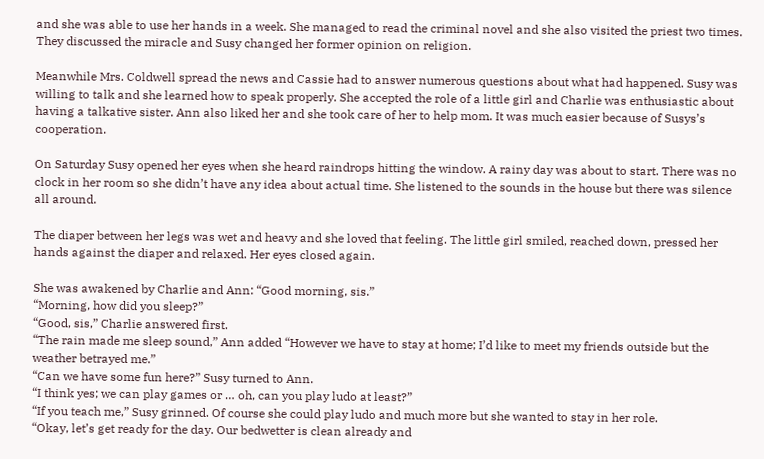and she was able to use her hands in a week. She managed to read the criminal novel and she also visited the priest two times. They discussed the miracle and Susy changed her former opinion on religion.

Meanwhile Mrs. Coldwell spread the news and Cassie had to answer numerous questions about what had happened. Susy was willing to talk and she learned how to speak properly. She accepted the role of a little girl and Charlie was enthusiastic about having a talkative sister. Ann also liked her and she took care of her to help mom. It was much easier because of Susys’s cooperation.

On Saturday Susy opened her eyes when she heard raindrops hitting the window. A rainy day was about to start. There was no clock in her room so she didn’t have any idea about actual time. She listened to the sounds in the house but there was silence all around.

The diaper between her legs was wet and heavy and she loved that feeling. The little girl smiled, reached down, pressed her hands against the diaper and relaxed. Her eyes closed again.

She was awakened by Charlie and Ann: “Good morning, sis.”
“Morning, how did you sleep?”
“Good, sis,” Charlie answered first.
“The rain made me sleep sound,” Ann added “However we have to stay at home; I’d like to meet my friends outside but the weather betrayed me.”
“Can we have some fun here?” Susy turned to Ann.
“I think yes; we can play games or … oh, can you play ludo at least?”
“If you teach me,” Susy grinned. Of course she could play ludo and much more but she wanted to stay in her role.
“Okay, let’s get ready for the day. Our bedwetter is clean already and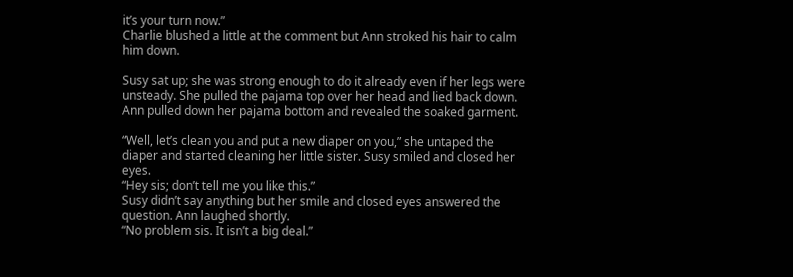it’s your turn now.”
Charlie blushed a little at the comment but Ann stroked his hair to calm him down.

Susy sat up; she was strong enough to do it already even if her legs were unsteady. She pulled the pajama top over her head and lied back down. Ann pulled down her pajama bottom and revealed the soaked garment.

“Well, let’s clean you and put a new diaper on you,” she untaped the diaper and started cleaning her little sister. Susy smiled and closed her eyes.
“Hey sis; don’t tell me you like this.”
Susy didn’t say anything but her smile and closed eyes answered the question. Ann laughed shortly.
“No problem sis. It isn’t a big deal.”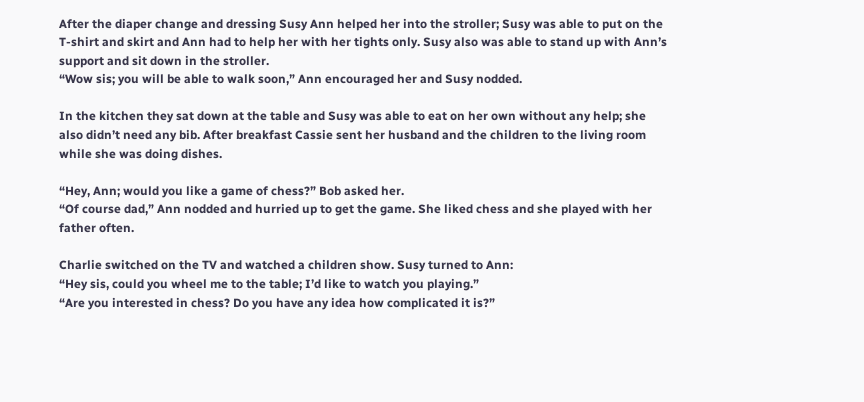After the diaper change and dressing Susy Ann helped her into the stroller; Susy was able to put on the T-shirt and skirt and Ann had to help her with her tights only. Susy also was able to stand up with Ann’s support and sit down in the stroller.
“Wow sis; you will be able to walk soon,” Ann encouraged her and Susy nodded.

In the kitchen they sat down at the table and Susy was able to eat on her own without any help; she also didn’t need any bib. After breakfast Cassie sent her husband and the children to the living room while she was doing dishes.

“Hey, Ann; would you like a game of chess?” Bob asked her.
“Of course dad,” Ann nodded and hurried up to get the game. She liked chess and she played with her father often.

Charlie switched on the TV and watched a children show. Susy turned to Ann:
“Hey sis, could you wheel me to the table; I’d like to watch you playing.”
“Are you interested in chess? Do you have any idea how complicated it is?”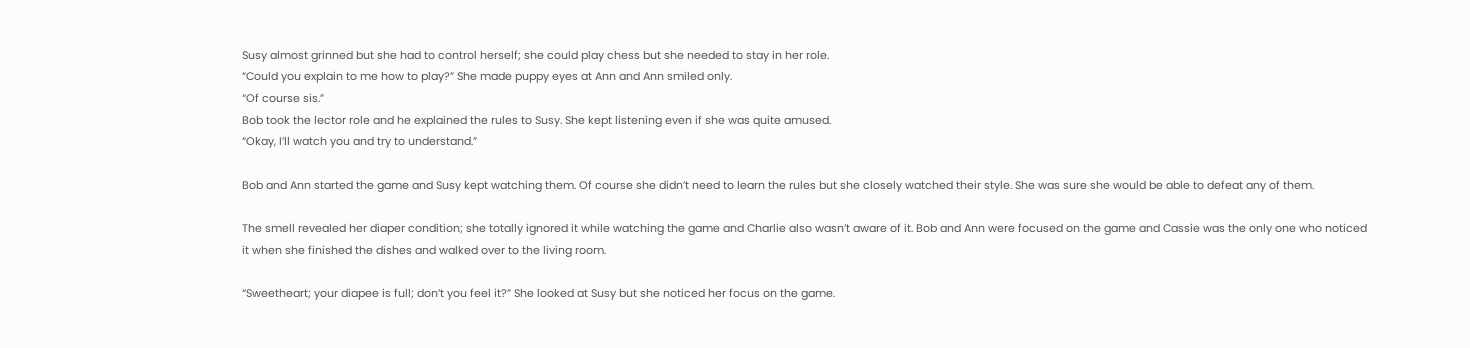Susy almost grinned but she had to control herself; she could play chess but she needed to stay in her role.
“Could you explain to me how to play?” She made puppy eyes at Ann and Ann smiled only.
“Of course sis.”
Bob took the lector role and he explained the rules to Susy. She kept listening even if she was quite amused.
“Okay, I’ll watch you and try to understand.”

Bob and Ann started the game and Susy kept watching them. Of course she didn’t need to learn the rules but she closely watched their style. She was sure she would be able to defeat any of them.

The smell revealed her diaper condition; she totally ignored it while watching the game and Charlie also wasn’t aware of it. Bob and Ann were focused on the game and Cassie was the only one who noticed it when she finished the dishes and walked over to the living room.

“Sweetheart; your diapee is full; don’t you feel it?” She looked at Susy but she noticed her focus on the game.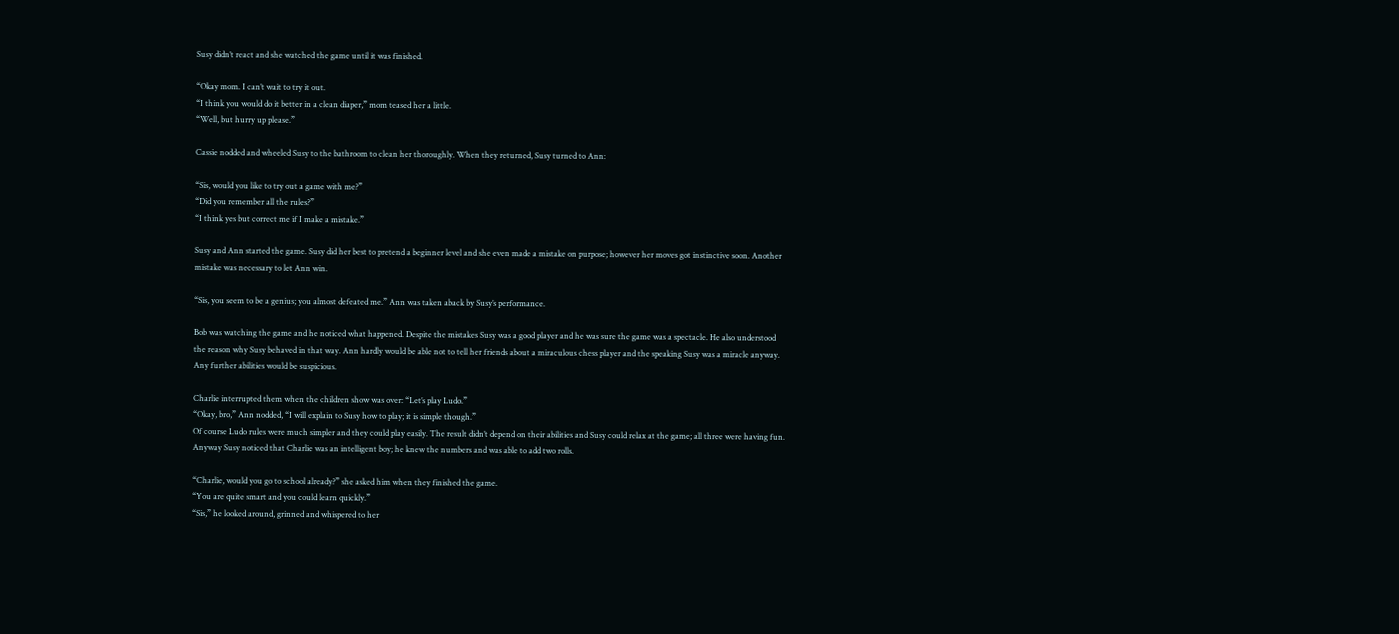Susy didn’t react and she watched the game until it was finished.

“Okay mom. I can’t wait to try it out.
“I think you would do it better in a clean diaper,” mom teased her a little.
“Well, but hurry up please.”

Cassie nodded and wheeled Susy to the bathroom to clean her thoroughly. When they returned, Susy turned to Ann:

“Sis, would you like to try out a game with me?”
“Did you remember all the rules?”
“I think yes but correct me if I make a mistake.”

Susy and Ann started the game. Susy did her best to pretend a beginner level and she even made a mistake on purpose; however her moves got instinctive soon. Another mistake was necessary to let Ann win.

“Sis, you seem to be a genius; you almost defeated me.” Ann was taken aback by Susy’s performance.

Bob was watching the game and he noticed what happened. Despite the mistakes Susy was a good player and he was sure the game was a spectacle. He also understood the reason why Susy behaved in that way. Ann hardly would be able not to tell her friends about a miraculous chess player and the speaking Susy was a miracle anyway. Any further abilities would be suspicious.

Charlie interrupted them when the children show was over: “Let’s play Ludo.”
“Okay, bro,” Ann nodded, “I will explain to Susy how to play; it is simple though.”
Of course Ludo rules were much simpler and they could play easily. The result didn’t depend on their abilities and Susy could relax at the game; all three were having fun. Anyway Susy noticed that Charlie was an intelligent boy; he knew the numbers and was able to add two rolls.

“Charlie, would you go to school already?” she asked him when they finished the game.
“You are quite smart and you could learn quickly.”
“Sis,” he looked around, grinned and whispered to her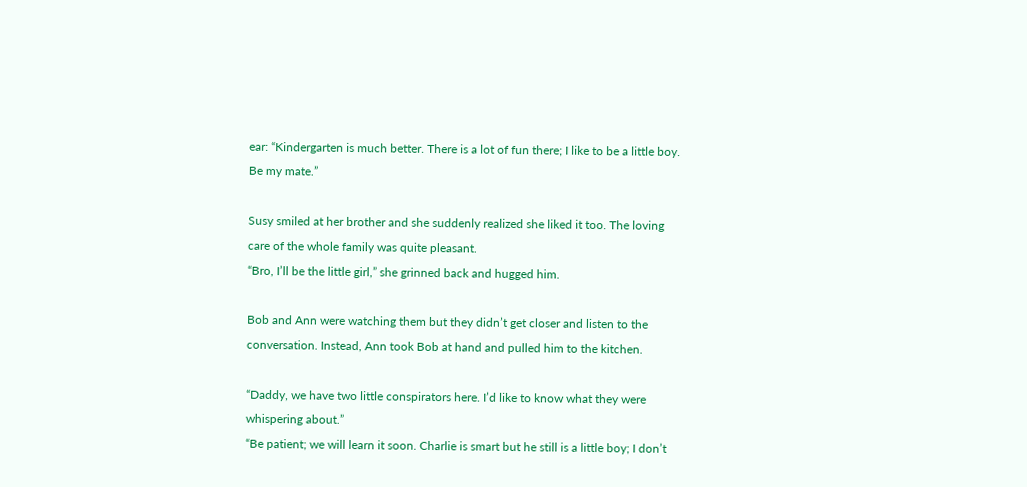ear: “Kindergarten is much better. There is a lot of fun there; I like to be a little boy. Be my mate.”

Susy smiled at her brother and she suddenly realized she liked it too. The loving care of the whole family was quite pleasant.
“Bro, I’ll be the little girl,” she grinned back and hugged him.

Bob and Ann were watching them but they didn’t get closer and listen to the conversation. Instead, Ann took Bob at hand and pulled him to the kitchen.

“Daddy, we have two little conspirators here. I’d like to know what they were whispering about.”
“Be patient; we will learn it soon. Charlie is smart but he still is a little boy; I don’t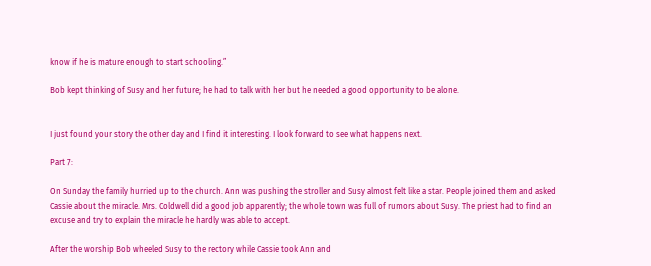know if he is mature enough to start schooling.”

Bob kept thinking of Susy and her future; he had to talk with her but he needed a good opportunity to be alone.


I just found your story the other day and I find it interesting. I look forward to see what happens next.

Part 7:

On Sunday the family hurried up to the church. Ann was pushing the stroller and Susy almost felt like a star. People joined them and asked Cassie about the miracle. Mrs. Coldwell did a good job apparently; the whole town was full of rumors about Susy. The priest had to find an excuse and try to explain the miracle he hardly was able to accept.

After the worship Bob wheeled Susy to the rectory while Cassie took Ann and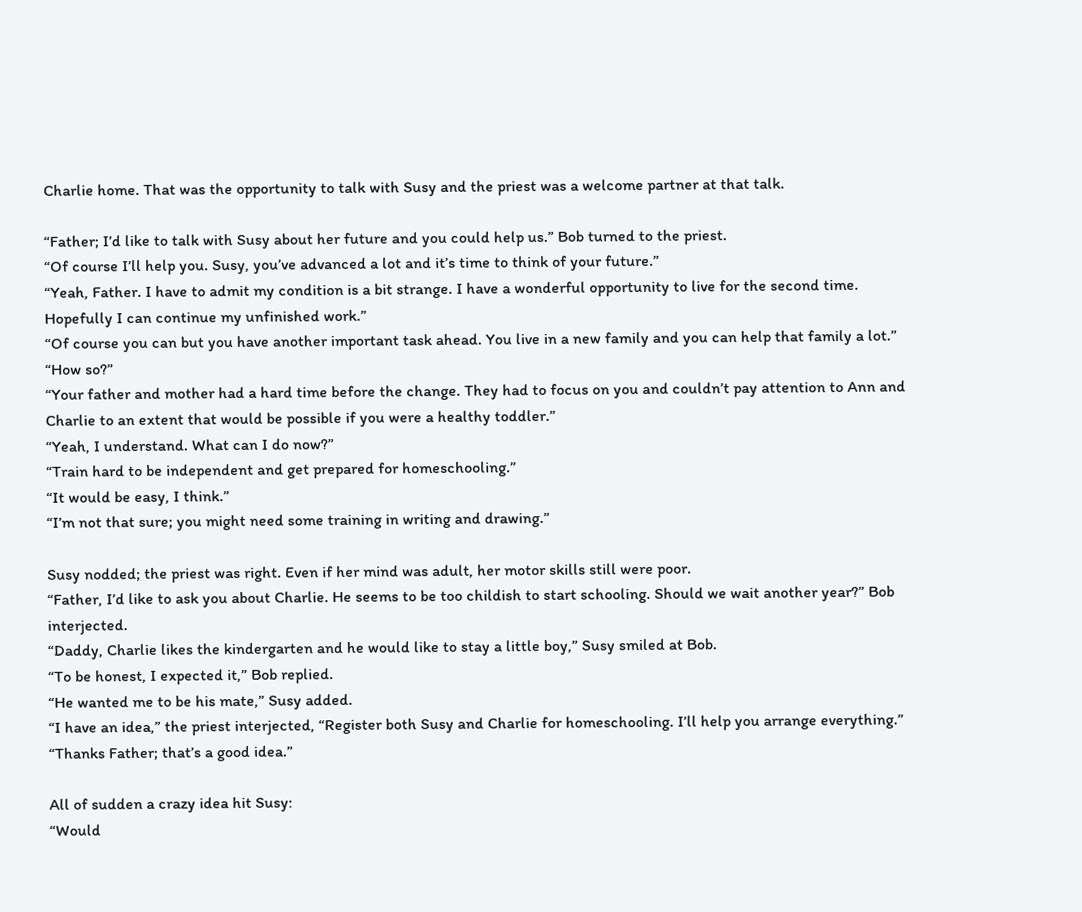Charlie home. That was the opportunity to talk with Susy and the priest was a welcome partner at that talk.

“Father; I’d like to talk with Susy about her future and you could help us.” Bob turned to the priest.
“Of course I’ll help you. Susy, you’ve advanced a lot and it’s time to think of your future.”
“Yeah, Father. I have to admit my condition is a bit strange. I have a wonderful opportunity to live for the second time. Hopefully I can continue my unfinished work.”
“Of course you can but you have another important task ahead. You live in a new family and you can help that family a lot.”
“How so?”
“Your father and mother had a hard time before the change. They had to focus on you and couldn’t pay attention to Ann and Charlie to an extent that would be possible if you were a healthy toddler.”
“Yeah, I understand. What can I do now?”
“Train hard to be independent and get prepared for homeschooling.”
“It would be easy, I think.”
“I’m not that sure; you might need some training in writing and drawing.”

Susy nodded; the priest was right. Even if her mind was adult, her motor skills still were poor.
“Father, I’d like to ask you about Charlie. He seems to be too childish to start schooling. Should we wait another year?” Bob interjected.
“Daddy, Charlie likes the kindergarten and he would like to stay a little boy,” Susy smiled at Bob.
“To be honest, I expected it,” Bob replied.
“He wanted me to be his mate,” Susy added.
“I have an idea,” the priest interjected, “Register both Susy and Charlie for homeschooling. I’ll help you arrange everything.”
“Thanks Father; that’s a good idea.”

All of sudden a crazy idea hit Susy:
“Would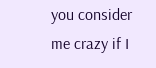you consider me crazy if I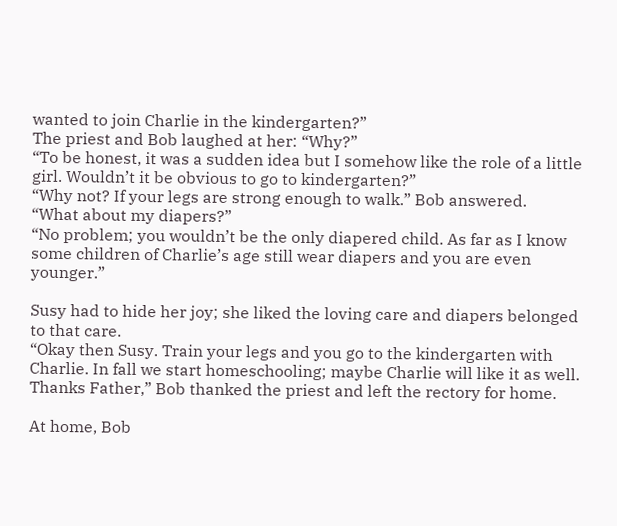wanted to join Charlie in the kindergarten?”
The priest and Bob laughed at her: “Why?”
“To be honest, it was a sudden idea but I somehow like the role of a little girl. Wouldn’t it be obvious to go to kindergarten?”
“Why not? If your legs are strong enough to walk.” Bob answered.
“What about my diapers?”
“No problem; you wouldn’t be the only diapered child. As far as I know some children of Charlie’s age still wear diapers and you are even younger.”

Susy had to hide her joy; she liked the loving care and diapers belonged to that care.
“Okay then Susy. Train your legs and you go to the kindergarten with Charlie. In fall we start homeschooling; maybe Charlie will like it as well. Thanks Father,” Bob thanked the priest and left the rectory for home.

At home, Bob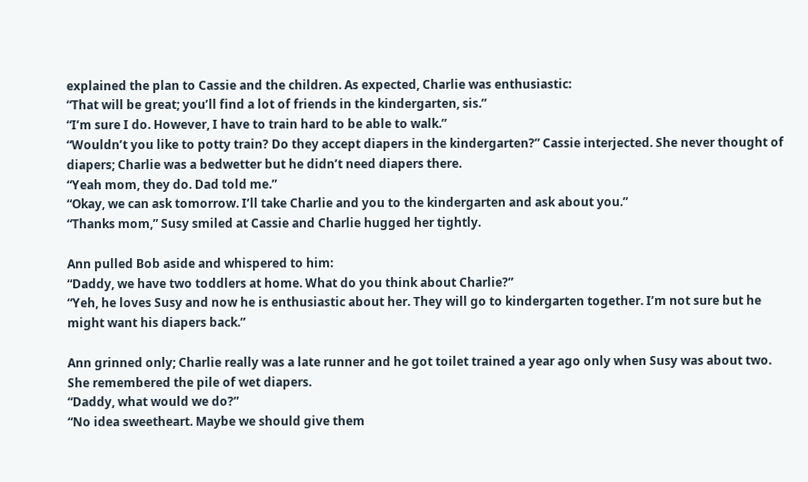explained the plan to Cassie and the children. As expected, Charlie was enthusiastic:
“That will be great; you’ll find a lot of friends in the kindergarten, sis.”
“I’m sure I do. However, I have to train hard to be able to walk.”
“Wouldn’t you like to potty train? Do they accept diapers in the kindergarten?” Cassie interjected. She never thought of diapers; Charlie was a bedwetter but he didn’t need diapers there.
“Yeah mom, they do. Dad told me.”
“Okay, we can ask tomorrow. I’ll take Charlie and you to the kindergarten and ask about you.”
“Thanks mom,” Susy smiled at Cassie and Charlie hugged her tightly.

Ann pulled Bob aside and whispered to him:
“Daddy, we have two toddlers at home. What do you think about Charlie?”
“Yeh, he loves Susy and now he is enthusiastic about her. They will go to kindergarten together. I’m not sure but he might want his diapers back.”

Ann grinned only; Charlie really was a late runner and he got toilet trained a year ago only when Susy was about two. She remembered the pile of wet diapers.
“Daddy, what would we do?”
“No idea sweetheart. Maybe we should give them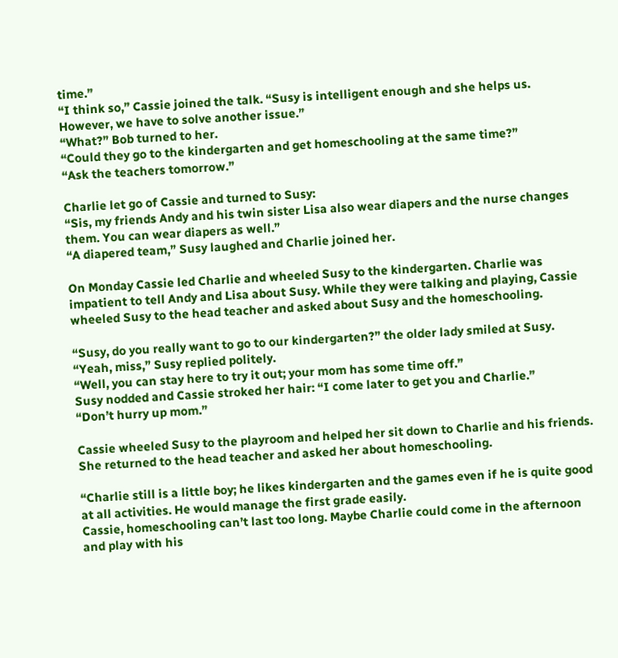time.”
“I think so,” Cassie joined the talk. “Susy is intelligent enough and she helps us. However, we have to solve another issue.”
“What?” Bob turned to her.
“Could they go to the kindergarten and get homeschooling at the same time?”
“Ask the teachers tomorrow.”

Charlie let go of Cassie and turned to Susy:
“Sis, my friends Andy and his twin sister Lisa also wear diapers and the nurse changes them. You can wear diapers as well.”
“A diapered team,” Susy laughed and Charlie joined her.

On Monday Cassie led Charlie and wheeled Susy to the kindergarten. Charlie was impatient to tell Andy and Lisa about Susy. While they were talking and playing, Cassie wheeled Susy to the head teacher and asked about Susy and the homeschooling.

“Susy, do you really want to go to our kindergarten?” the older lady smiled at Susy.
“Yeah, miss,” Susy replied politely.
“Well, you can stay here to try it out; your mom has some time off.”
Susy nodded and Cassie stroked her hair: “I come later to get you and Charlie.”
“Don’t hurry up mom.”

Cassie wheeled Susy to the playroom and helped her sit down to Charlie and his friends. She returned to the head teacher and asked her about homeschooling.

“Charlie still is a little boy; he likes kindergarten and the games even if he is quite good at all activities. He would manage the first grade easily.
Cassie, homeschooling can’t last too long. Maybe Charlie could come in the afternoon and play with his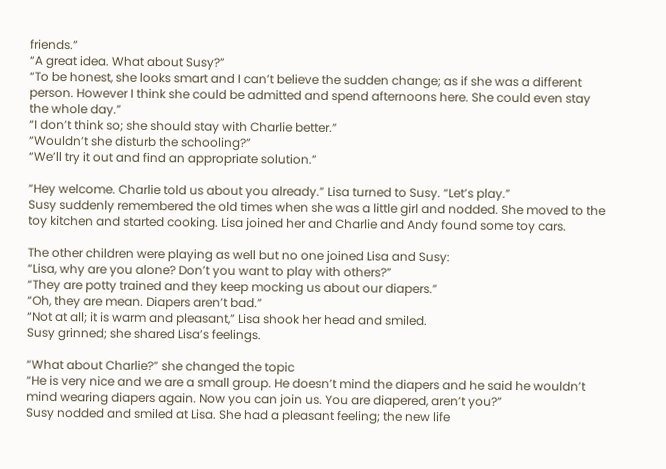friends.”
“A great idea. What about Susy?”
“To be honest, she looks smart and I can’t believe the sudden change; as if she was a different person. However I think she could be admitted and spend afternoons here. She could even stay the whole day.”
“I don’t think so; she should stay with Charlie better.”
“Wouldn’t she disturb the schooling?”
“We’ll try it out and find an appropriate solution.”

“Hey welcome. Charlie told us about you already.” Lisa turned to Susy. “Let’s play.”
Susy suddenly remembered the old times when she was a little girl and nodded. She moved to the toy kitchen and started cooking. Lisa joined her and Charlie and Andy found some toy cars.

The other children were playing as well but no one joined Lisa and Susy:
“Lisa, why are you alone? Don’t you want to play with others?”
“They are potty trained and they keep mocking us about our diapers.”
“Oh, they are mean. Diapers aren’t bad.”
“Not at all; it is warm and pleasant,” Lisa shook her head and smiled.
Susy grinned; she shared Lisa’s feelings.

“What about Charlie?” she changed the topic
“He is very nice and we are a small group. He doesn’t mind the diapers and he said he wouldn’t mind wearing diapers again. Now you can join us. You are diapered, aren’t you?”
Susy nodded and smiled at Lisa. She had a pleasant feeling; the new life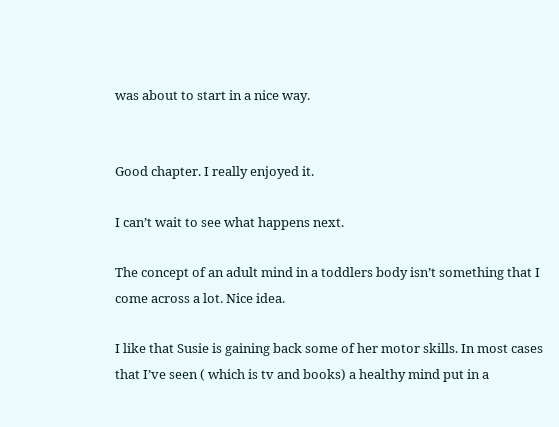was about to start in a nice way.


Good chapter. I really enjoyed it.

I can’t wait to see what happens next.

The concept of an adult mind in a toddlers body isn’t something that I come across a lot. Nice idea.

I like that Susie is gaining back some of her motor skills. In most cases that I’ve seen ( which is tv and books) a healthy mind put in a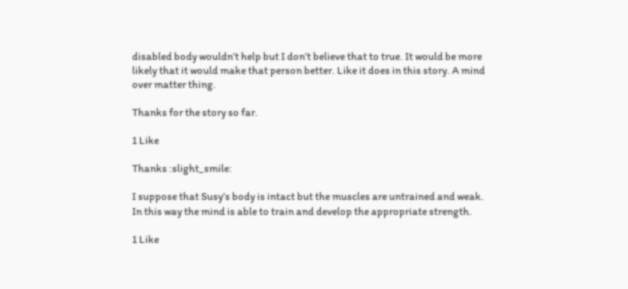disabled body wouldn’t help but I don’t believe that to true. It would be more likely that it would make that person better. Like it does in this story. A mind over matter thing.

Thanks for the story so far.

1 Like

Thanks :slight_smile:

I suppose that Susy’s body is intact but the muscles are untrained and weak. In this way the mind is able to train and develop the appropriate strength.

1 Like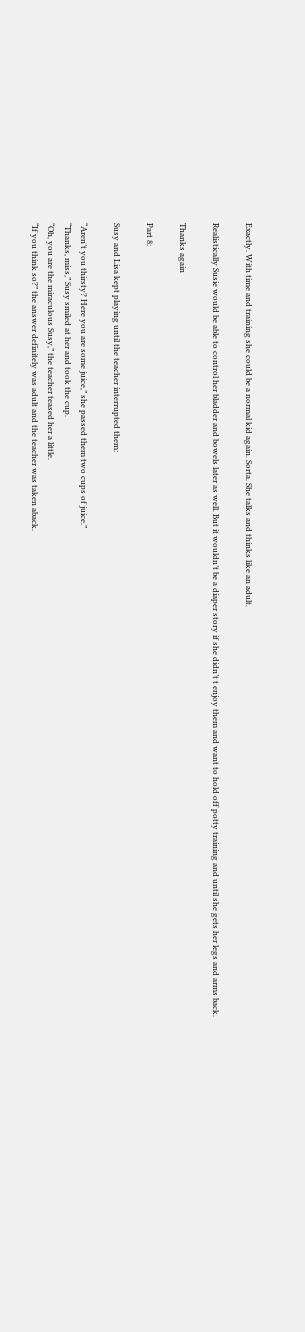Exactly. With time and training she could be a normal kid again. Sorta. She talks and thinks like an adult.

Realistically Susie would be able to control her bladder and bowels later as well. But it wouldn’t be a diaper story if she didn’t t enjoy them and want to hold off potty training and until she gets her legs and arms back.

Thanks again

Part 8:

Susy and Lisa kept playing until the teacher interrupted them:

“Aren’t you thirsty? Here you are some juice,” she passed them two cups of juice.”
“Thanks, miss,” Susy smiled at her and took the cup.
“Oh, you are the miraculous Susy,” the teacher teased her a little.
“If you think so?” the answer definitely was adult and the teacher was taken aback.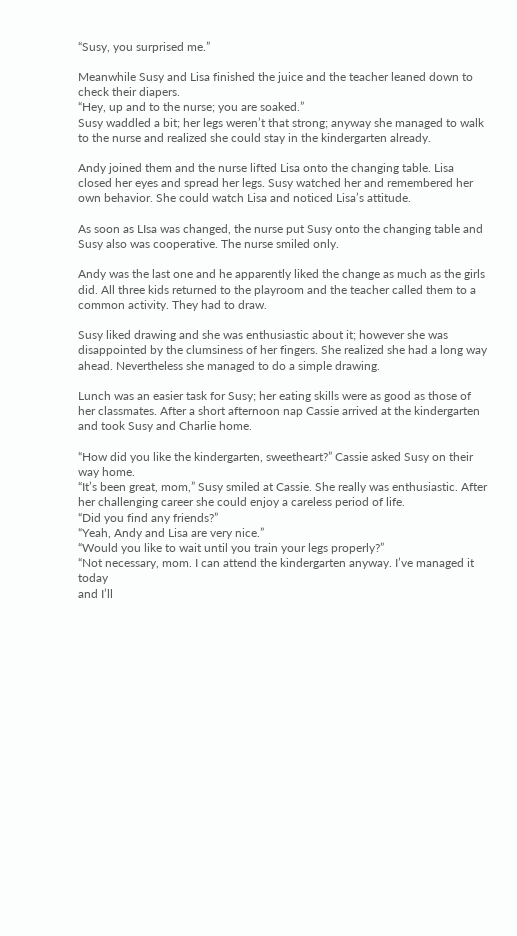“Susy, you surprised me.”

Meanwhile Susy and Lisa finished the juice and the teacher leaned down to check their diapers.
“Hey, up and to the nurse; you are soaked.”
Susy waddled a bit; her legs weren’t that strong; anyway she managed to walk to the nurse and realized she could stay in the kindergarten already.

Andy joined them and the nurse lifted Lisa onto the changing table. Lisa closed her eyes and spread her legs. Susy watched her and remembered her own behavior. She could watch Lisa and noticed Lisa’s attitude.

As soon as LIsa was changed, the nurse put Susy onto the changing table and Susy also was cooperative. The nurse smiled only.

Andy was the last one and he apparently liked the change as much as the girls did. All three kids returned to the playroom and the teacher called them to a common activity. They had to draw.

Susy liked drawing and she was enthusiastic about it; however she was disappointed by the clumsiness of her fingers. She realized she had a long way ahead. Nevertheless she managed to do a simple drawing.

Lunch was an easier task for Susy; her eating skills were as good as those of her classmates. After a short afternoon nap Cassie arrived at the kindergarten and took Susy and Charlie home.

“How did you like the kindergarten, sweetheart?” Cassie asked Susy on their way home.
“It’s been great, mom,” Susy smiled at Cassie. She really was enthusiastic. After her challenging career she could enjoy a careless period of life.
“Did you find any friends?”
“Yeah, Andy and Lisa are very nice.”
“Would you like to wait until you train your legs properly?”
“Not necessary, mom. I can attend the kindergarten anyway. I’ve managed it today
and I’ll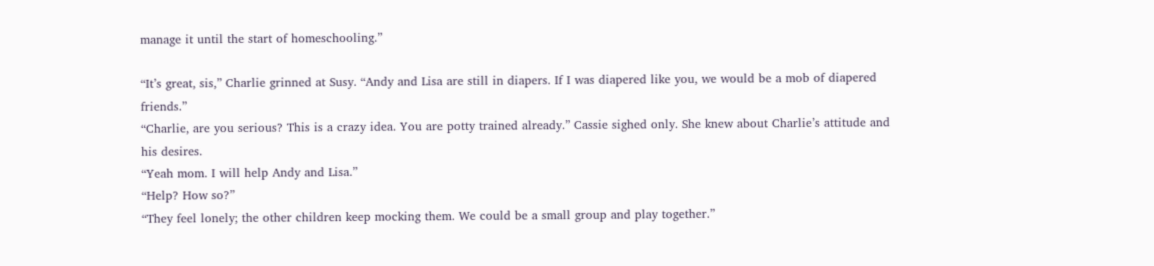manage it until the start of homeschooling.”

“It’s great, sis,” Charlie grinned at Susy. “Andy and Lisa are still in diapers. If I was diapered like you, we would be a mob of diapered friends.”
“Charlie, are you serious? This is a crazy idea. You are potty trained already.” Cassie sighed only. She knew about Charlie’s attitude and his desires.
“Yeah mom. I will help Andy and Lisa.”
“Help? How so?”
“They feel lonely; the other children keep mocking them. We could be a small group and play together.”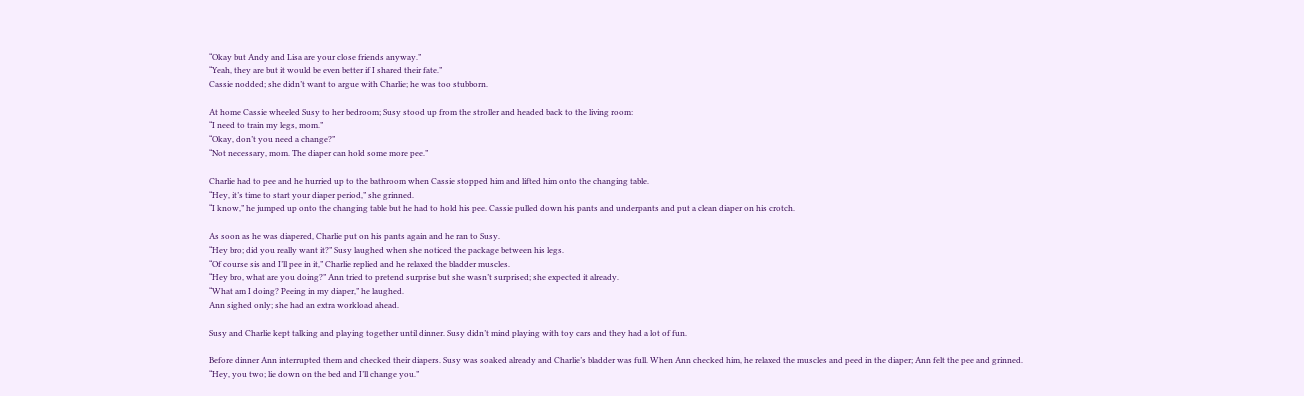“Okay but Andy and Lisa are your close friends anyway.”
“Yeah, they are but it would be even better if I shared their fate.”
Cassie nodded; she didn’t want to argue with Charlie; he was too stubborn.

At home Cassie wheeled Susy to her bedroom; Susy stood up from the stroller and headed back to the living room:
“I need to train my legs, mom.”
“Okay, don’t you need a change?”
“Not necessary, mom. The diaper can hold some more pee.”

Charlie had to pee and he hurried up to the bathroom when Cassie stopped him and lifted him onto the changing table.
“Hey, it’s time to start your diaper period,” she grinned.
“I know,” he jumped up onto the changing table but he had to hold his pee. Cassie pulled down his pants and underpants and put a clean diaper on his crotch.

As soon as he was diapered, Charlie put on his pants again and he ran to Susy.
“Hey bro; did you really want it?” Susy laughed when she noticed the package between his legs.
“Of course sis and I’ll pee in it,” Charlie replied and he relaxed the bladder muscles.
“Hey bro, what are you doing?” Ann tried to pretend surprise but she wasn’t surprised; she expected it already.
“What am I doing? Peeing in my diaper,” he laughed.
Ann sighed only; she had an extra workload ahead.

Susy and Charlie kept talking and playing together until dinner. Susy didn’t mind playing with toy cars and they had a lot of fun.

Before dinner Ann interrupted them and checked their diapers. Susy was soaked already and Charlie’s bladder was full. When Ann checked him, he relaxed the muscles and peed in the diaper; Ann felt the pee and grinned.
“Hey, you two; lie down on the bed and I’ll change you.”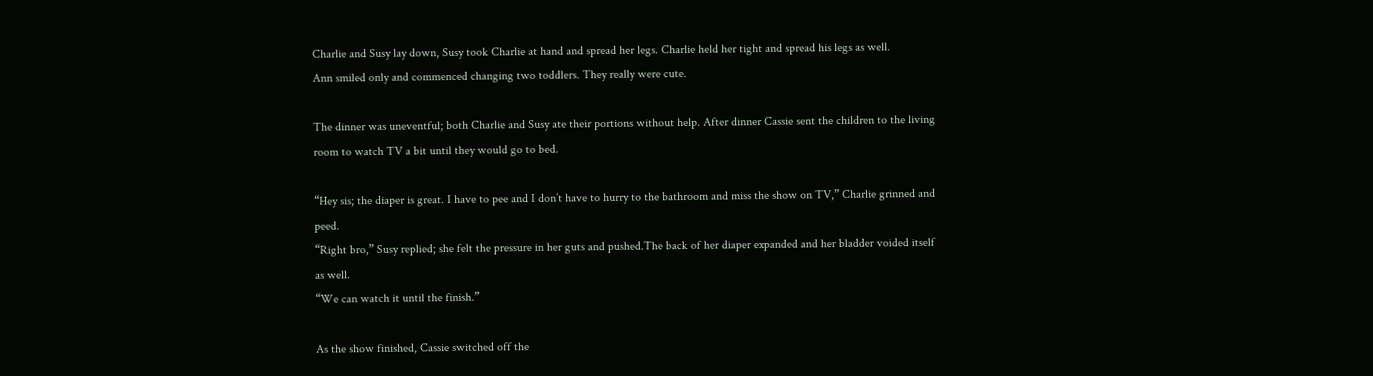Charlie and Susy lay down, Susy took Charlie at hand and spread her legs. Charlie held her tight and spread his legs as well.
Ann smiled only and commenced changing two toddlers. They really were cute.

The dinner was uneventful; both Charlie and Susy ate their portions without help. After dinner Cassie sent the children to the living room to watch TV a bit until they would go to bed.

“Hey sis; the diaper is great. I have to pee and I don’t have to hurry to the bathroom and miss the show on TV,” Charlie grinned and peed.
“Right bro,” Susy replied; she felt the pressure in her guts and pushed.The back of her diaper expanded and her bladder voided itself as well.
“We can watch it until the finish.”

As the show finished, Cassie switched off the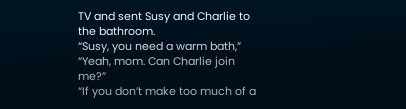TV and sent Susy and Charlie to the bathroom.
“Susy, you need a warm bath,”
“Yeah, mom. Can Charlie join me?”
“If you don’t make too much of a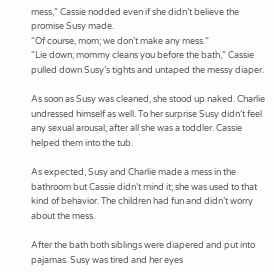mess,” Cassie nodded even if she didn’t believe the promise Susy made.
“Of course, mom; we don’t make any mess.”
“Lie down; mommy cleans you before the bath,” Cassie pulled down Susy’s tights and untaped the messy diaper.

As soon as Susy was cleaned, she stood up naked. Charlie undressed himself as well. To her surprise Susy didn’t feel any sexual arousal; after all she was a toddler. Cassie helped them into the tub.

As expected, Susy and Charlie made a mess in the bathroom but Cassie didn’t mind it; she was used to that kind of behavior. The children had fun and didn’t worry about the mess.

After the bath both siblings were diapered and put into pajamas. Susy was tired and her eyes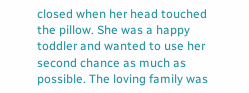closed when her head touched the pillow. She was a happy toddler and wanted to use her second chance as much as possible. The loving family was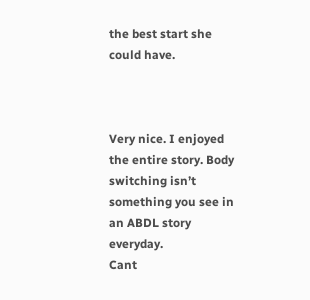the best start she could have.



Very nice. I enjoyed the entire story. Body switching isn’t something you see in an ABDL story everyday.
Cant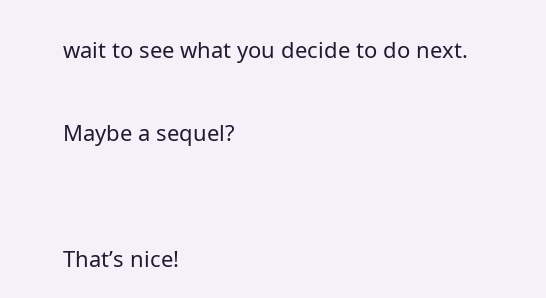wait to see what you decide to do next.

Maybe a sequel?


That’s nice!